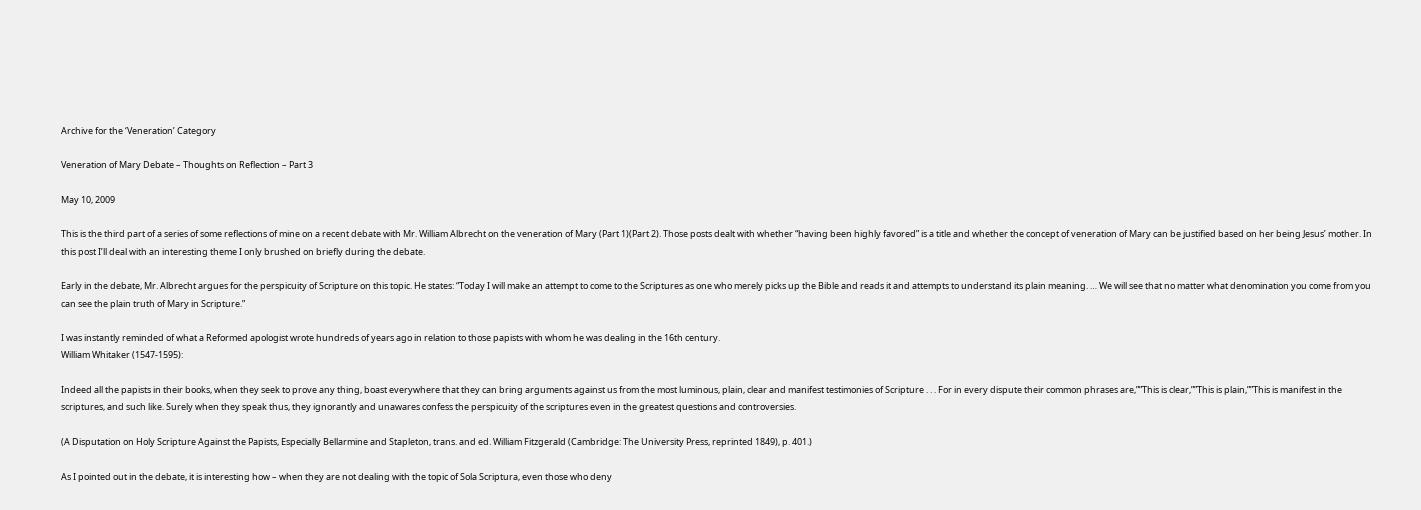Archive for the ‘Veneration’ Category

Veneration of Mary Debate – Thoughts on Reflection – Part 3

May 10, 2009

This is the third part of a series of some reflections of mine on a recent debate with Mr. William Albrecht on the veneration of Mary (Part 1)(Part 2). Those posts dealt with whether “having been highly favored” is a title and whether the concept of veneration of Mary can be justified based on her being Jesus’ mother. In this post I’ll deal with an interesting theme I only brushed on briefly during the debate.

Early in the debate, Mr. Albrecht argues for the perspicuity of Scripture on this topic. He states: “Today I will make an attempt to come to the Scriptures as one who merely picks up the Bible and reads it and attempts to understand its plain meaning. … We will see that no matter what denomination you come from you can see the plain truth of Mary in Scripture.”

I was instantly reminded of what a Reformed apologist wrote hundreds of years ago in relation to those papists with whom he was dealing in the 16th century.
William Whitaker (1547-1595):

Indeed all the papists in their books, when they seek to prove any thing, boast everywhere that they can bring arguments against us from the most luminous, plain, clear and manifest testimonies of Scripture . . . For in every dispute their common phrases are,””This is clear,””This is plain,””This is manifest in the scriptures, and such like. Surely when they speak thus, they ignorantly and unawares confess the perspicuity of the scriptures even in the greatest questions and controversies.

(A Disputation on Holy Scripture Against the Papists, Especially Bellarmine and Stapleton, trans. and ed. William Fitzgerald (Cambridge: The University Press, reprinted 1849), p. 401.)

As I pointed out in the debate, it is interesting how – when they are not dealing with the topic of Sola Scriptura, even those who deny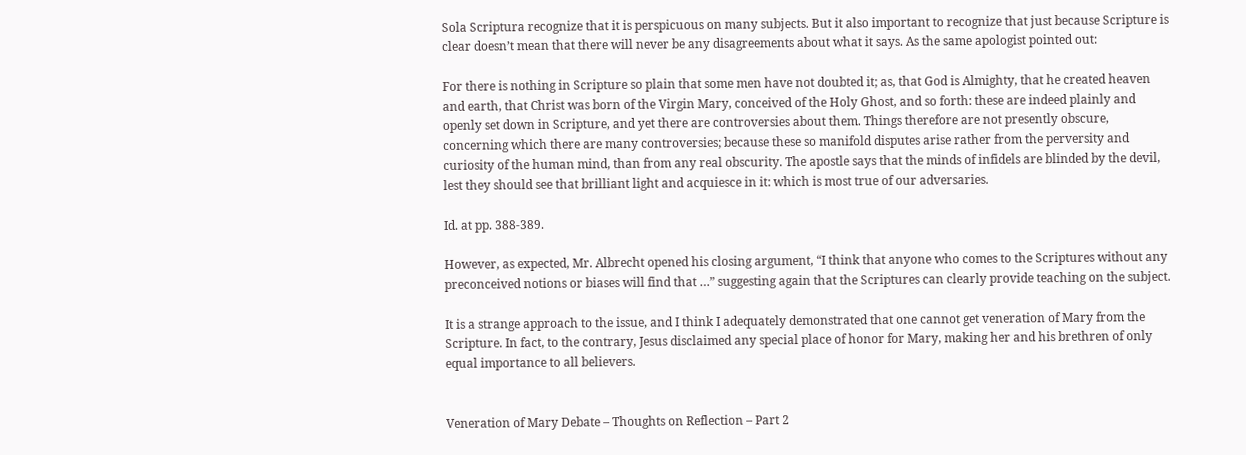Sola Scriptura recognize that it is perspicuous on many subjects. But it also important to recognize that just because Scripture is clear doesn’t mean that there will never be any disagreements about what it says. As the same apologist pointed out:

For there is nothing in Scripture so plain that some men have not doubted it; as, that God is Almighty, that he created heaven and earth, that Christ was born of the Virgin Mary, conceived of the Holy Ghost, and so forth: these are indeed plainly and openly set down in Scripture, and yet there are controversies about them. Things therefore are not presently obscure, concerning which there are many controversies; because these so manifold disputes arise rather from the perversity and curiosity of the human mind, than from any real obscurity. The apostle says that the minds of infidels are blinded by the devil, lest they should see that brilliant light and acquiesce in it: which is most true of our adversaries.

Id. at pp. 388-389.

However, as expected, Mr. Albrecht opened his closing argument, “I think that anyone who comes to the Scriptures without any preconceived notions or biases will find that …” suggesting again that the Scriptures can clearly provide teaching on the subject.

It is a strange approach to the issue, and I think I adequately demonstrated that one cannot get veneration of Mary from the Scripture. In fact, to the contrary, Jesus disclaimed any special place of honor for Mary, making her and his brethren of only equal importance to all believers.


Veneration of Mary Debate – Thoughts on Reflection – Part 2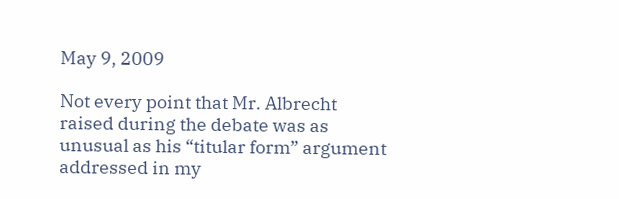May 9, 2009

Not every point that Mr. Albrecht raised during the debate was as unusual as his “titular form” argument addressed in my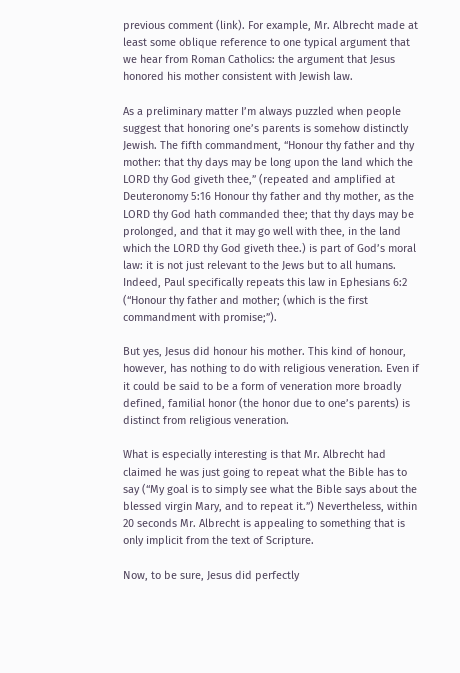previous comment (link). For example, Mr. Albrecht made at least some oblique reference to one typical argument that we hear from Roman Catholics: the argument that Jesus honored his mother consistent with Jewish law.

As a preliminary matter I’m always puzzled when people suggest that honoring one’s parents is somehow distinctly Jewish. The fifth commandment, “Honour thy father and thy mother: that thy days may be long upon the land which the LORD thy God giveth thee,” (repeated and amplified at Deuteronomy 5:16 Honour thy father and thy mother, as the LORD thy God hath commanded thee; that thy days may be prolonged, and that it may go well with thee, in the land which the LORD thy God giveth thee.) is part of God’s moral law: it is not just relevant to the Jews but to all humans. Indeed, Paul specifically repeats this law in Ephesians 6:2 (“Honour thy father and mother; (which is the first commandment with promise;”).

But yes, Jesus did honour his mother. This kind of honour, however, has nothing to do with religious veneration. Even if it could be said to be a form of veneration more broadly defined, familial honor (the honor due to one’s parents) is distinct from religious veneration.

What is especially interesting is that Mr. Albrecht had claimed he was just going to repeat what the Bible has to say (“My goal is to simply see what the Bible says about the blessed virgin Mary, and to repeat it.”) Nevertheless, within 20 seconds Mr. Albrecht is appealing to something that is only implicit from the text of Scripture.

Now, to be sure, Jesus did perfectly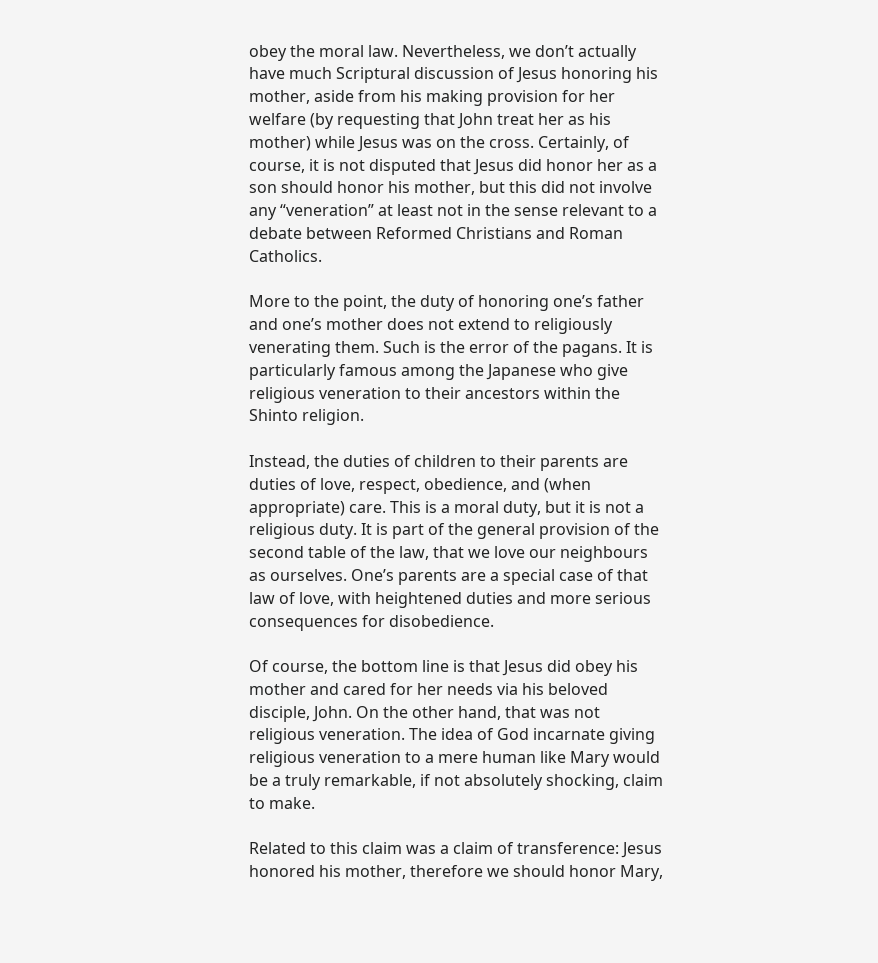obey the moral law. Nevertheless, we don’t actually have much Scriptural discussion of Jesus honoring his mother, aside from his making provision for her welfare (by requesting that John treat her as his mother) while Jesus was on the cross. Certainly, of course, it is not disputed that Jesus did honor her as a son should honor his mother, but this did not involve any “veneration” at least not in the sense relevant to a debate between Reformed Christians and Roman Catholics.

More to the point, the duty of honoring one’s father and one’s mother does not extend to religiously venerating them. Such is the error of the pagans. It is particularly famous among the Japanese who give religious veneration to their ancestors within the Shinto religion.

Instead, the duties of children to their parents are duties of love, respect, obedience, and (when appropriate) care. This is a moral duty, but it is not a religious duty. It is part of the general provision of the second table of the law, that we love our neighbours as ourselves. One’s parents are a special case of that law of love, with heightened duties and more serious consequences for disobedience.

Of course, the bottom line is that Jesus did obey his mother and cared for her needs via his beloved disciple, John. On the other hand, that was not religious veneration. The idea of God incarnate giving religious veneration to a mere human like Mary would be a truly remarkable, if not absolutely shocking, claim to make.

Related to this claim was a claim of transference: Jesus honored his mother, therefore we should honor Mary,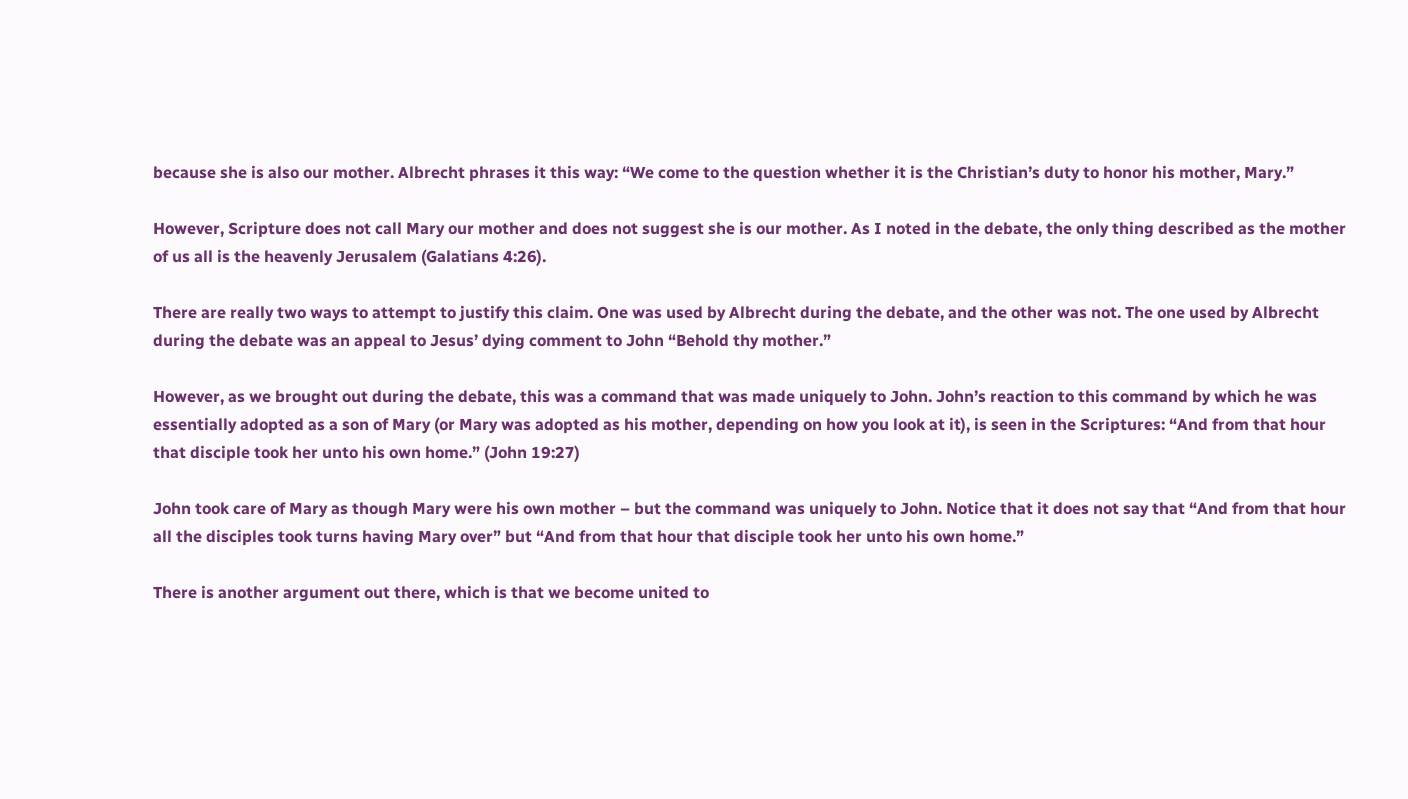because she is also our mother. Albrecht phrases it this way: “We come to the question whether it is the Christian’s duty to honor his mother, Mary.”

However, Scripture does not call Mary our mother and does not suggest she is our mother. As I noted in the debate, the only thing described as the mother of us all is the heavenly Jerusalem (Galatians 4:26).

There are really two ways to attempt to justify this claim. One was used by Albrecht during the debate, and the other was not. The one used by Albrecht during the debate was an appeal to Jesus’ dying comment to John “Behold thy mother.”

However, as we brought out during the debate, this was a command that was made uniquely to John. John’s reaction to this command by which he was essentially adopted as a son of Mary (or Mary was adopted as his mother, depending on how you look at it), is seen in the Scriptures: “And from that hour that disciple took her unto his own home.” (John 19:27)

John took care of Mary as though Mary were his own mother – but the command was uniquely to John. Notice that it does not say that “And from that hour all the disciples took turns having Mary over” but “And from that hour that disciple took her unto his own home.”

There is another argument out there, which is that we become united to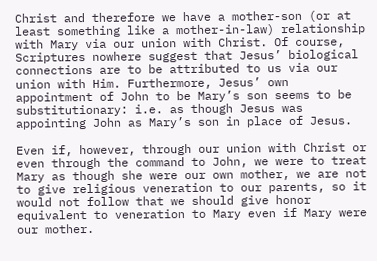Christ and therefore we have a mother-son (or at least something like a mother-in-law) relationship with Mary via our union with Christ. Of course, Scriptures nowhere suggest that Jesus’ biological connections are to be attributed to us via our union with Him. Furthermore, Jesus’ own appointment of John to be Mary’s son seems to be substitutionary: i.e. as though Jesus was appointing John as Mary’s son in place of Jesus.

Even if, however, through our union with Christ or even through the command to John, we were to treat Mary as though she were our own mother, we are not to give religious veneration to our parents, so it would not follow that we should give honor equivalent to veneration to Mary even if Mary were our mother.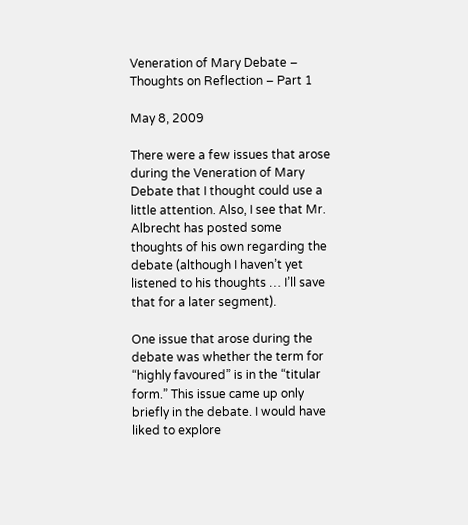Veneration of Mary Debate – Thoughts on Reflection – Part 1

May 8, 2009

There were a few issues that arose during the Veneration of Mary Debate that I thought could use a little attention. Also, I see that Mr. Albrecht has posted some thoughts of his own regarding the debate (although I haven’t yet listened to his thoughts … I’ll save that for a later segment).

One issue that arose during the debate was whether the term for “highly favoured” is in the “titular form.” This issue came up only briefly in the debate. I would have liked to explore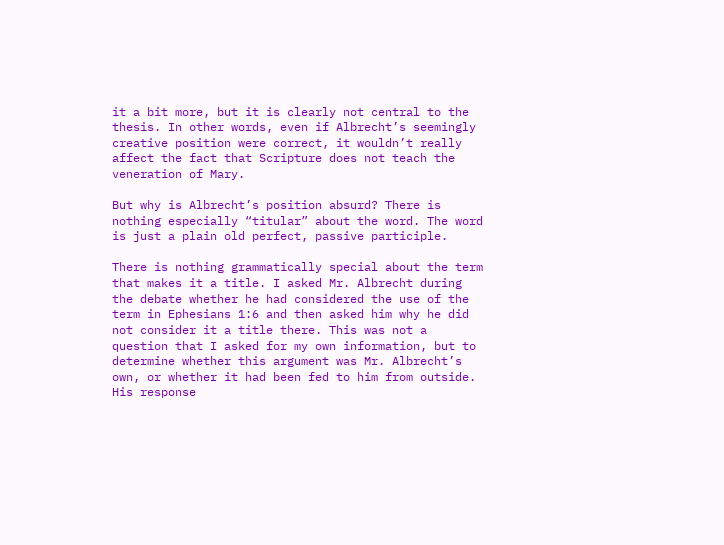it a bit more, but it is clearly not central to the thesis. In other words, even if Albrecht’s seemingly creative position were correct, it wouldn’t really affect the fact that Scripture does not teach the veneration of Mary.

But why is Albrecht’s position absurd? There is nothing especially “titular” about the word. The word is just a plain old perfect, passive participle.

There is nothing grammatically special about the term that makes it a title. I asked Mr. Albrecht during the debate whether he had considered the use of the term in Ephesians 1:6 and then asked him why he did not consider it a title there. This was not a question that I asked for my own information, but to determine whether this argument was Mr. Albrecht’s own, or whether it had been fed to him from outside. His response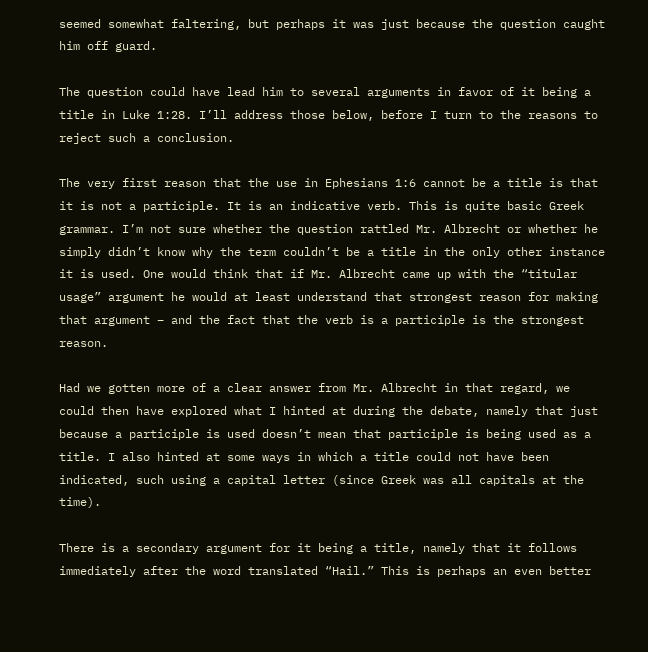seemed somewhat faltering, but perhaps it was just because the question caught him off guard.

The question could have lead him to several arguments in favor of it being a title in Luke 1:28. I’ll address those below, before I turn to the reasons to reject such a conclusion.

The very first reason that the use in Ephesians 1:6 cannot be a title is that it is not a participle. It is an indicative verb. This is quite basic Greek grammar. I’m not sure whether the question rattled Mr. Albrecht or whether he simply didn’t know why the term couldn’t be a title in the only other instance it is used. One would think that if Mr. Albrecht came up with the “titular usage” argument he would at least understand that strongest reason for making that argument – and the fact that the verb is a participle is the strongest reason.

Had we gotten more of a clear answer from Mr. Albrecht in that regard, we could then have explored what I hinted at during the debate, namely that just because a participle is used doesn’t mean that participle is being used as a title. I also hinted at some ways in which a title could not have been indicated, such using a capital letter (since Greek was all capitals at the time).

There is a secondary argument for it being a title, namely that it follows immediately after the word translated “Hail.” This is perhaps an even better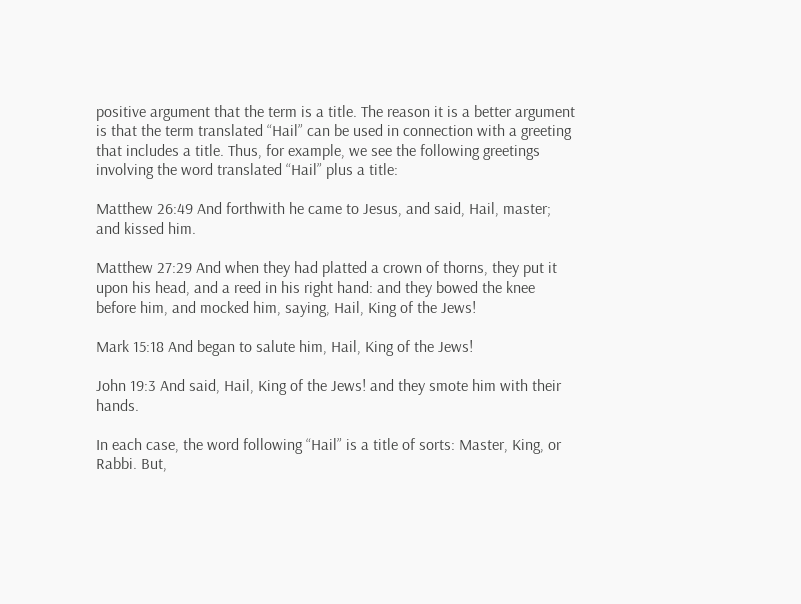positive argument that the term is a title. The reason it is a better argument is that the term translated “Hail” can be used in connection with a greeting that includes a title. Thus, for example, we see the following greetings involving the word translated “Hail” plus a title:

Matthew 26:49 And forthwith he came to Jesus, and said, Hail, master; and kissed him.

Matthew 27:29 And when they had platted a crown of thorns, they put it upon his head, and a reed in his right hand: and they bowed the knee before him, and mocked him, saying, Hail, King of the Jews!

Mark 15:18 And began to salute him, Hail, King of the Jews!

John 19:3 And said, Hail, King of the Jews! and they smote him with their hands.

In each case, the word following “Hail” is a title of sorts: Master, King, or Rabbi. But,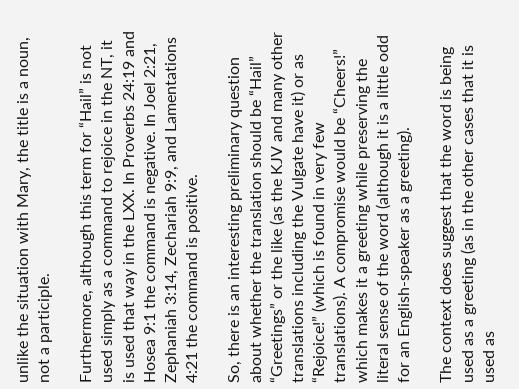unlike the situation with Mary, the title is a noun, not a participle.

Furthermore, although this term for “Hail” is not used simply as a command to rejoice in the NT, it is used that way in the LXX. In Proverbs 24:19 and Hosea 9:1 the command is negative. In Joel 2:21, Zephaniah 3:14, Zechariah 9:9, and Lamentations 4:21 the command is positive.

So, there is an interesting preliminary question about whether the translation should be “Hail” “Greetings” or the like (as the KJV and many other translations including the Vulgate have it) or as “Rejoice!” (which is found in very few translations). A compromise would be “Cheers!” which makes it a greeting while preserving the literal sense of the word (although it is a little odd for an English-speaker as a greeting).

The context does suggest that the word is being used as a greeting (as in the other cases that it is used as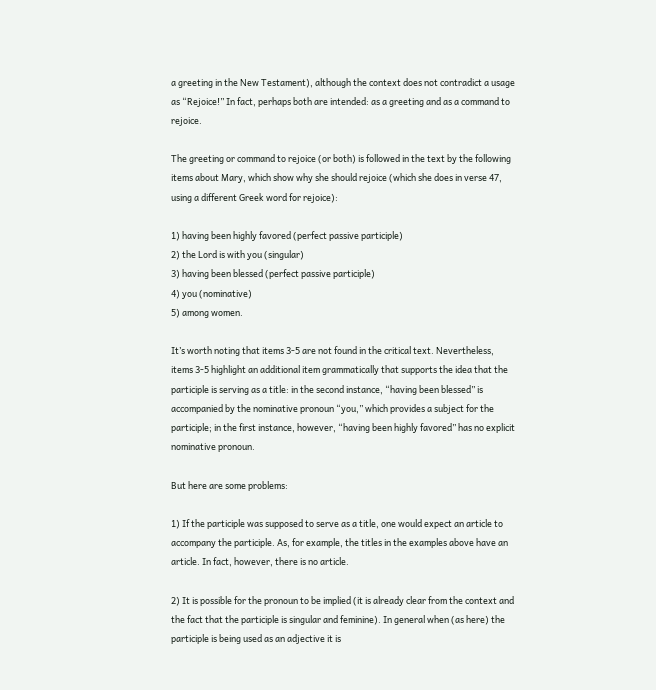a greeting in the New Testament), although the context does not contradict a usage as “Rejoice!” In fact, perhaps both are intended: as a greeting and as a command to rejoice.

The greeting or command to rejoice (or both) is followed in the text by the following items about Mary, which show why she should rejoice (which she does in verse 47, using a different Greek word for rejoice):

1) having been highly favored (perfect passive participle)
2) the Lord is with you (singular)
3) having been blessed (perfect passive participle)
4) you (nominative)
5) among women.

It’s worth noting that items 3-5 are not found in the critical text. Nevertheless, items 3-5 highlight an additional item grammatically that supports the idea that the participle is serving as a title: in the second instance, “having been blessed” is accompanied by the nominative pronoun “you,” which provides a subject for the participle; in the first instance, however, “having been highly favored” has no explicit nominative pronoun.

But here are some problems:

1) If the participle was supposed to serve as a title, one would expect an article to accompany the participle. As, for example, the titles in the examples above have an article. In fact, however, there is no article.

2) It is possible for the pronoun to be implied (it is already clear from the context and the fact that the participle is singular and feminine). In general when (as here) the participle is being used as an adjective it is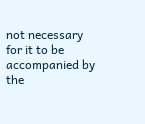not necessary for it to be accompanied by the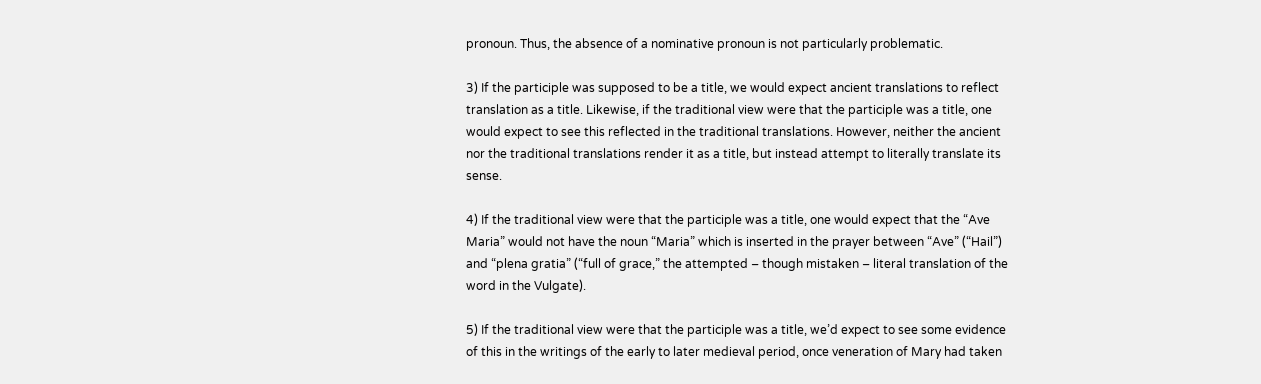pronoun. Thus, the absence of a nominative pronoun is not particularly problematic.

3) If the participle was supposed to be a title, we would expect ancient translations to reflect translation as a title. Likewise, if the traditional view were that the participle was a title, one would expect to see this reflected in the traditional translations. However, neither the ancient nor the traditional translations render it as a title, but instead attempt to literally translate its sense.

4) If the traditional view were that the participle was a title, one would expect that the “Ave Maria” would not have the noun “Maria” which is inserted in the prayer between “Ave” (“Hail”) and “plena gratia” (“full of grace,” the attempted – though mistaken – literal translation of the word in the Vulgate).

5) If the traditional view were that the participle was a title, we’d expect to see some evidence of this in the writings of the early to later medieval period, once veneration of Mary had taken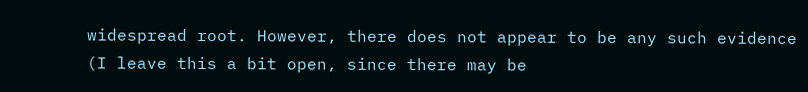widespread root. However, there does not appear to be any such evidence (I leave this a bit open, since there may be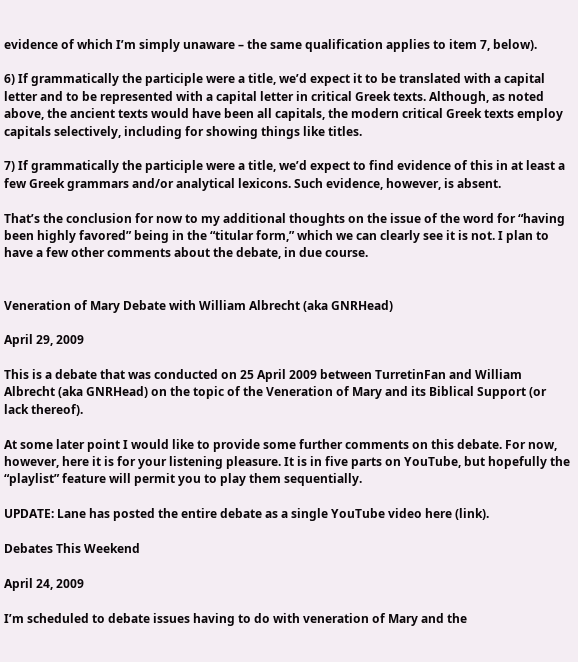evidence of which I’m simply unaware – the same qualification applies to item 7, below).

6) If grammatically the participle were a title, we’d expect it to be translated with a capital letter and to be represented with a capital letter in critical Greek texts. Although, as noted above, the ancient texts would have been all capitals, the modern critical Greek texts employ capitals selectively, including for showing things like titles.

7) If grammatically the participle were a title, we’d expect to find evidence of this in at least a few Greek grammars and/or analytical lexicons. Such evidence, however, is absent.

That’s the conclusion for now to my additional thoughts on the issue of the word for “having been highly favored” being in the “titular form,” which we can clearly see it is not. I plan to have a few other comments about the debate, in due course.


Veneration of Mary Debate with William Albrecht (aka GNRHead)

April 29, 2009

This is a debate that was conducted on 25 April 2009 between TurretinFan and William Albrecht (aka GNRHead) on the topic of the Veneration of Mary and its Biblical Support (or lack thereof).

At some later point I would like to provide some further comments on this debate. For now, however, here it is for your listening pleasure. It is in five parts on YouTube, but hopefully the “playlist” feature will permit you to play them sequentially.

UPDATE: Lane has posted the entire debate as a single YouTube video here (link).

Debates This Weekend

April 24, 2009

I’m scheduled to debate issues having to do with veneration of Mary and the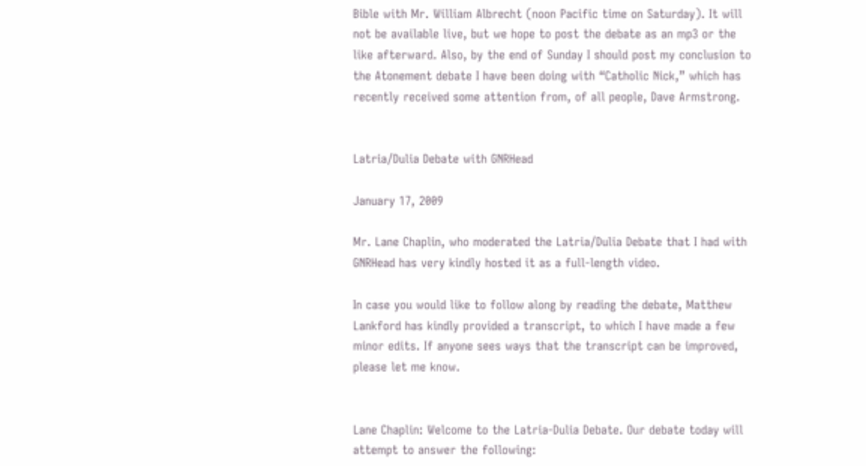Bible with Mr. William Albrecht (noon Pacific time on Saturday). It will not be available live, but we hope to post the debate as an mp3 or the like afterward. Also, by the end of Sunday I should post my conclusion to the Atonement debate I have been doing with “Catholic Nick,” which has recently received some attention from, of all people, Dave Armstrong.


Latria/Dulia Debate with GNRHead

January 17, 2009

Mr. Lane Chaplin, who moderated the Latria/Dulia Debate that I had with GNRHead has very kindly hosted it as a full-length video.

In case you would like to follow along by reading the debate, Matthew Lankford has kindly provided a transcript, to which I have made a few minor edits. If anyone sees ways that the transcript can be improved, please let me know.


Lane Chaplin: Welcome to the Latria-Dulia Debate. Our debate today will attempt to answer the following: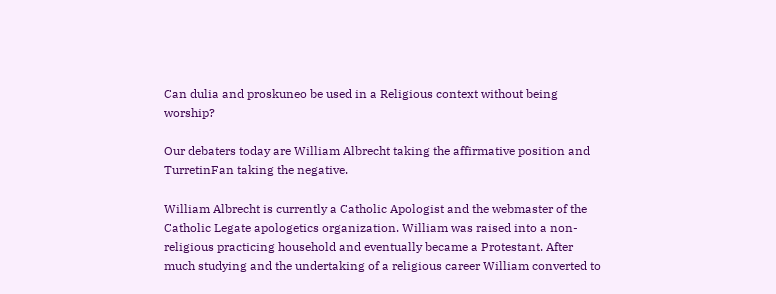Can dulia and proskuneo be used in a Religious context without being worship?

Our debaters today are William Albrecht taking the affirmative position and TurretinFan taking the negative.

William Albrecht is currently a Catholic Apologist and the webmaster of the Catholic Legate apologetics organization. William was raised into a non-religious practicing household and eventually became a Protestant. After much studying and the undertaking of a religious career William converted to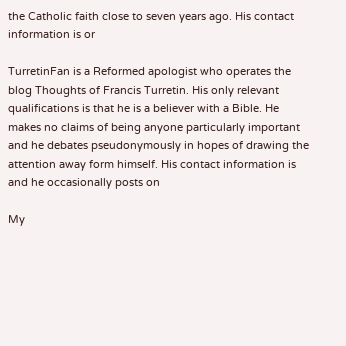the Catholic faith close to seven years ago. His contact information is or

TurretinFan is a Reformed apologist who operates the blog Thoughts of Francis Turretin. His only relevant qualifications is that he is a believer with a Bible. He makes no claims of being anyone particularly important and he debates pseudonymously in hopes of drawing the attention away form himself. His contact information is and he occasionally posts on

My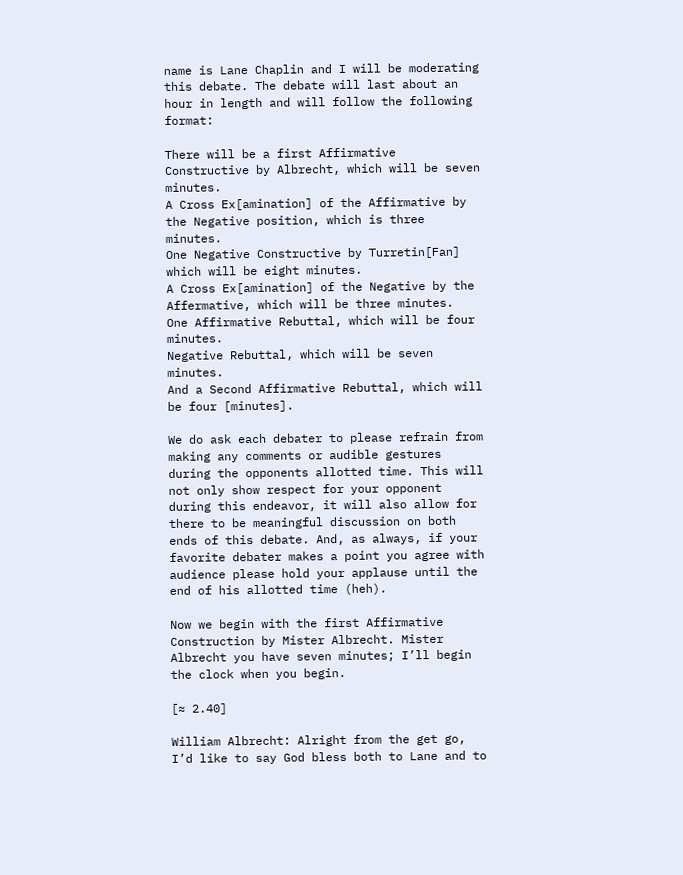name is Lane Chaplin and I will be moderating this debate. The debate will last about an hour in length and will follow the following format:

There will be a first Affirmative Constructive by Albrecht, which will be seven minutes.
A Cross Ex[amination] of the Affirmative by the Negative position, which is three minutes.
One Negative Constructive by Turretin[Fan] which will be eight minutes.
A Cross Ex[amination] of the Negative by the Affermative, which will be three minutes.
One Affirmative Rebuttal, which will be four minutes.
Negative Rebuttal, which will be seven minutes.
And a Second Affirmative Rebuttal, which will be four [minutes].

We do ask each debater to please refrain from making any comments or audible gestures during the opponents allotted time. This will not only show respect for your opponent during this endeavor, it will also allow for there to be meaningful discussion on both ends of this debate. And, as always, if your favorite debater makes a point you agree with audience please hold your applause until the end of his allotted time (heh).

Now we begin with the first Affirmative Construction by Mister Albrecht. Mister Albrecht you have seven minutes; I’ll begin the clock when you begin.

[≈ 2.40]

William Albrecht: Alright from the get go, I’d like to say God bless both to Lane and to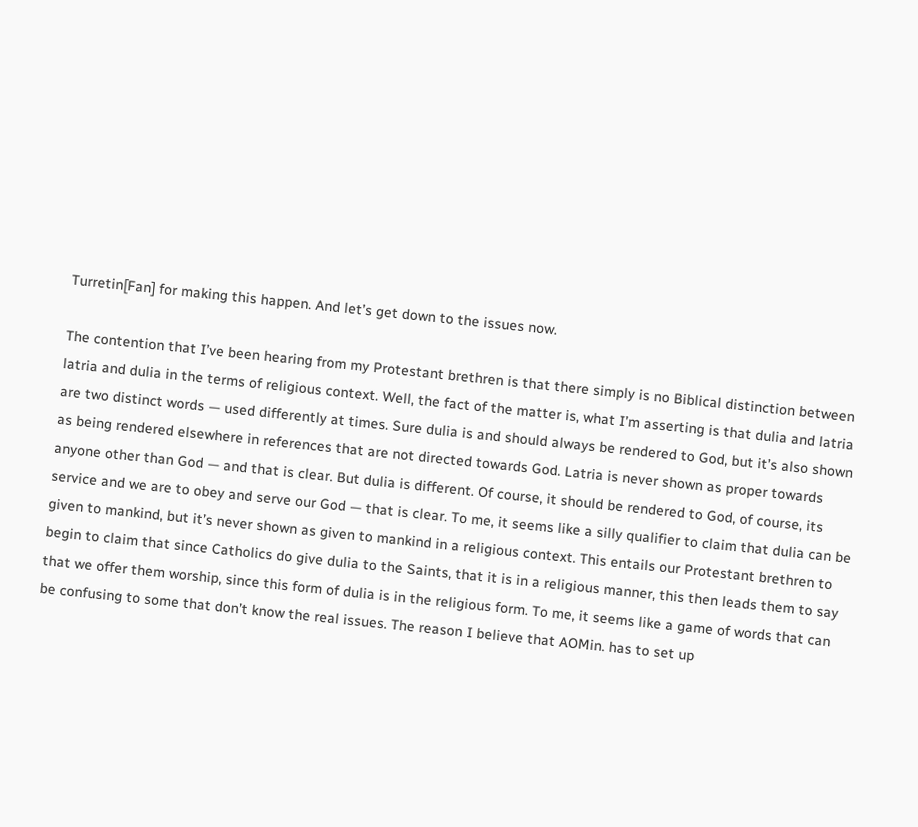Turretin[Fan] for making this happen. And let’s get down to the issues now.

The contention that I’ve been hearing from my Protestant brethren is that there simply is no Biblical distinction between latria and dulia in the terms of religious context. Well, the fact of the matter is, what I’m asserting is that dulia and latria are two distinct words — used differently at times. Sure dulia is and should always be rendered to God, but it’s also shown as being rendered elsewhere in references that are not directed towards God. Latria is never shown as proper towards anyone other than God — and that is clear. But dulia is different. Of course, it should be rendered to God, of course, its service and we are to obey and serve our God — that is clear. To me, it seems like a silly qualifier to claim that dulia can be given to mankind, but it’s never shown as given to mankind in a religious context. This entails our Protestant brethren to begin to claim that since Catholics do give dulia to the Saints, that it is in a religious manner, this then leads them to say that we offer them worship, since this form of dulia is in the religious form. To me, it seems like a game of words that can be confusing to some that don’t know the real issues. The reason I believe that AOMin. has to set up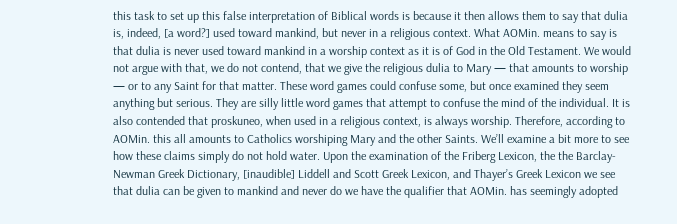this task to set up this false interpretation of Biblical words is because it then allows them to say that dulia is, indeed, [a word?] used toward mankind, but never in a religious context. What AOMin. means to say is that dulia is never used toward mankind in a worship context as it is of God in the Old Testament. We would not argue with that, we do not contend, that we give the religious dulia to Mary — that amounts to worship — or to any Saint for that matter. These word games could confuse some, but once examined they seem anything but serious. They are silly little word games that attempt to confuse the mind of the individual. It is also contended that proskuneo, when used in a religious context, is always worship. Therefore, according to AOMin. this all amounts to Catholics worshiping Mary and the other Saints. We’ll examine a bit more to see how these claims simply do not hold water. Upon the examination of the Friberg Lexicon, the the Barclay-Newman Greek Dictionary, [inaudible] Liddell and Scott Greek Lexicon, and Thayer’s Greek Lexicon we see that dulia can be given to mankind and never do we have the qualifier that AOMin. has seemingly adopted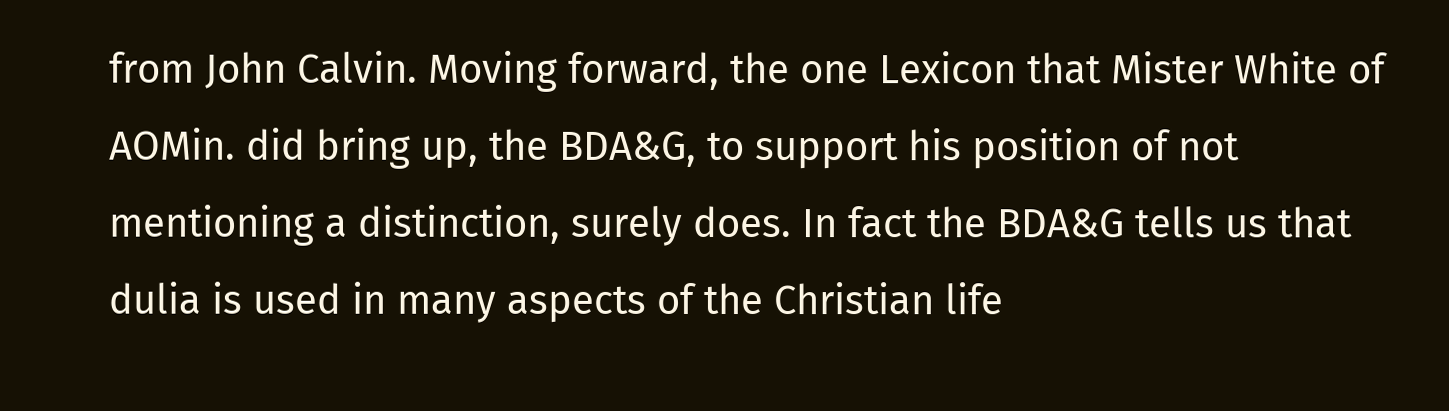from John Calvin. Moving forward, the one Lexicon that Mister White of AOMin. did bring up, the BDA&G, to support his position of not mentioning a distinction, surely does. In fact the BDA&G tells us that dulia is used in many aspects of the Christian life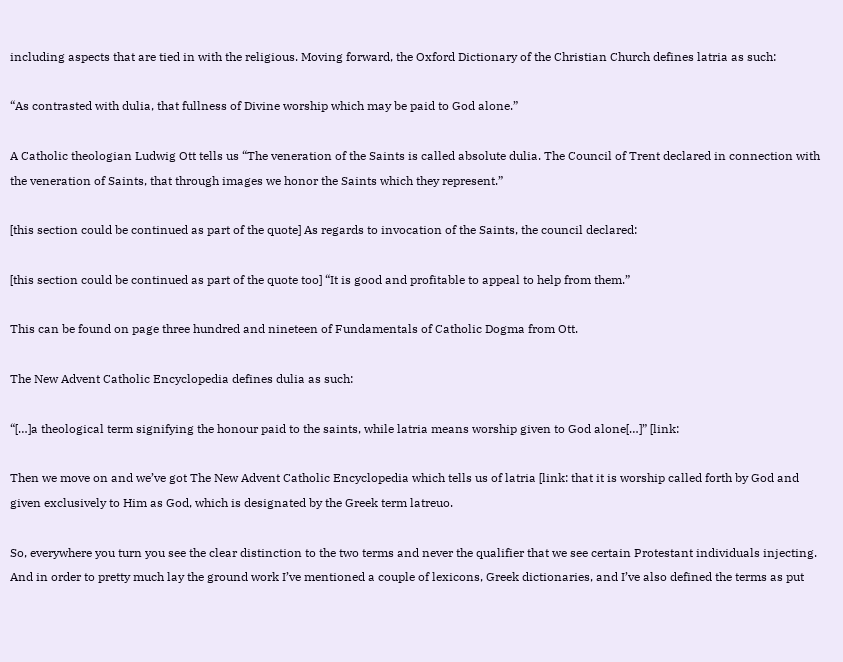including aspects that are tied in with the religious. Moving forward, the Oxford Dictionary of the Christian Church defines latria as such:

“As contrasted with dulia, that fullness of Divine worship which may be paid to God alone.”

A Catholic theologian Ludwig Ott tells us “The veneration of the Saints is called absolute dulia. The Council of Trent declared in connection with the veneration of Saints, that through images we honor the Saints which they represent.”

[this section could be continued as part of the quote] As regards to invocation of the Saints, the council declared:

[this section could be continued as part of the quote too] “It is good and profitable to appeal to help from them.”

This can be found on page three hundred and nineteen of Fundamentals of Catholic Dogma from Ott.

The New Advent Catholic Encyclopedia defines dulia as such:

“[…]a theological term signifying the honour paid to the saints, while latria means worship given to God alone[…]” [link:

Then we move on and we’ve got The New Advent Catholic Encyclopedia which tells us of latria [link: that it is worship called forth by God and given exclusively to Him as God, which is designated by the Greek term latreuo.

So, everywhere you turn you see the clear distinction to the two terms and never the qualifier that we see certain Protestant individuals injecting. And in order to pretty much lay the ground work I’ve mentioned a couple of lexicons, Greek dictionaries, and I’ve also defined the terms as put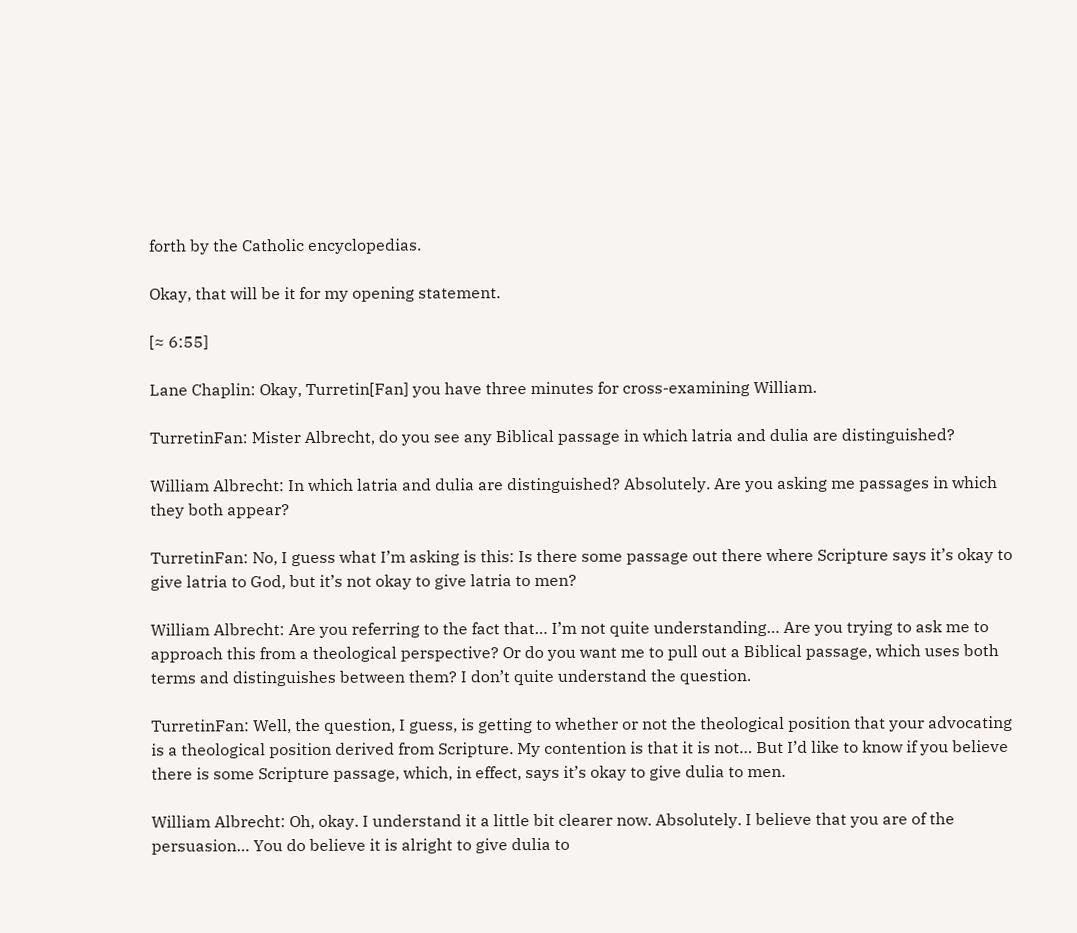forth by the Catholic encyclopedias.

Okay, that will be it for my opening statement.

[≈ 6:55]

Lane Chaplin: Okay, Turretin[Fan] you have three minutes for cross-examining William.

TurretinFan: Mister Albrecht, do you see any Biblical passage in which latria and dulia are distinguished?

William Albrecht: In which latria and dulia are distinguished? Absolutely. Are you asking me passages in which they both appear?

TurretinFan: No, I guess what I’m asking is this: Is there some passage out there where Scripture says it’s okay to give latria to God, but it’s not okay to give latria to men?

William Albrecht: Are you referring to the fact that… I’m not quite understanding… Are you trying to ask me to approach this from a theological perspective? Or do you want me to pull out a Biblical passage, which uses both terms and distinguishes between them? I don’t quite understand the question.

TurretinFan: Well, the question, I guess, is getting to whether or not the theological position that your advocating is a theological position derived from Scripture. My contention is that it is not… But I’d like to know if you believe there is some Scripture passage, which, in effect, says it’s okay to give dulia to men.

William Albrecht: Oh, okay. I understand it a little bit clearer now. Absolutely. I believe that you are of the persuasion… You do believe it is alright to give dulia to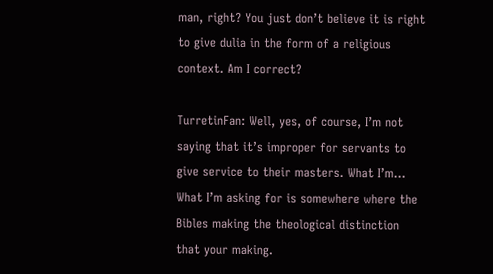man, right? You just don’t believe it is right to give dulia in the form of a religious context. Am I correct?

TurretinFan: Well, yes, of course, I’m not saying that it’s improper for servants to give service to their masters. What I’m… What I’m asking for is somewhere where the Bibles making the theological distinction that your making.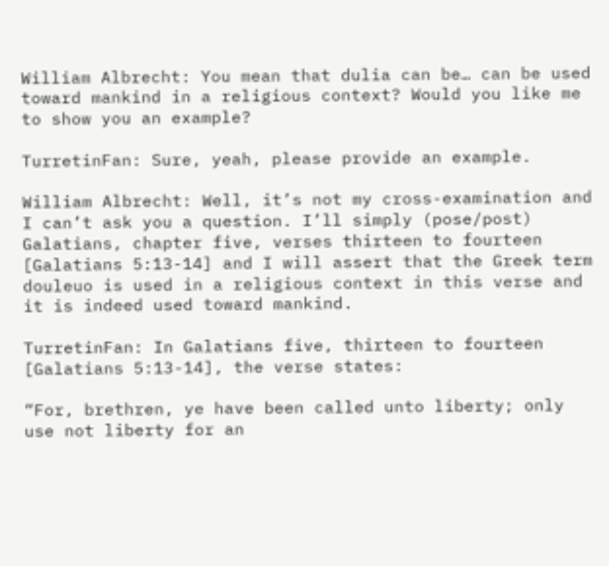William Albrecht: You mean that dulia can be… can be used toward mankind in a religious context? Would you like me to show you an example?

TurretinFan: Sure, yeah, please provide an example.

William Albrecht: Well, it’s not my cross-examination and I can’t ask you a question. I’ll simply (pose/post) Galatians, chapter five, verses thirteen to fourteen [Galatians 5:13-14] and I will assert that the Greek term douleuo is used in a religious context in this verse and it is indeed used toward mankind.

TurretinFan: In Galatians five, thirteen to fourteen [Galatians 5:13-14], the verse states:

“For, brethren, ye have been called unto liberty; only use not liberty for an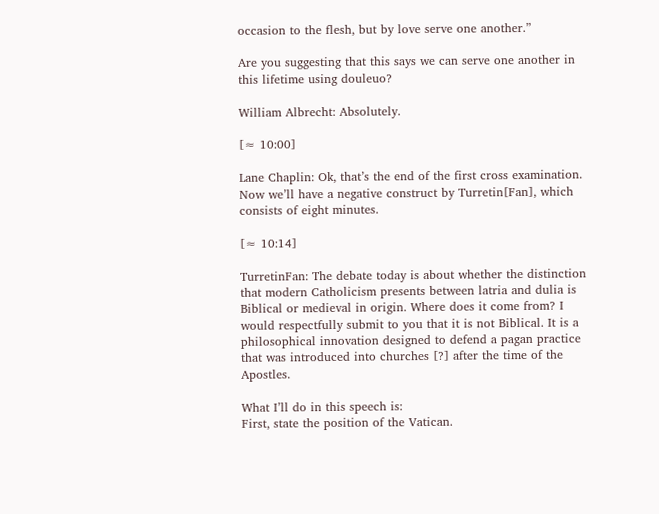occasion to the flesh, but by love serve one another.”

Are you suggesting that this says we can serve one another in this lifetime using douleuo?

William Albrecht: Absolutely.

[≈ 10:00]

Lane Chaplin: Ok, that’s the end of the first cross examination. Now we’ll have a negative construct by Turretin[Fan], which consists of eight minutes.

[≈ 10:14]

TurretinFan: The debate today is about whether the distinction that modern Catholicism presents between latria and dulia is Biblical or medieval in origin. Where does it come from? I would respectfully submit to you that it is not Biblical. It is a philosophical innovation designed to defend a pagan practice that was introduced into churches [?] after the time of the Apostles.

What I’ll do in this speech is:
First, state the position of the Vatican.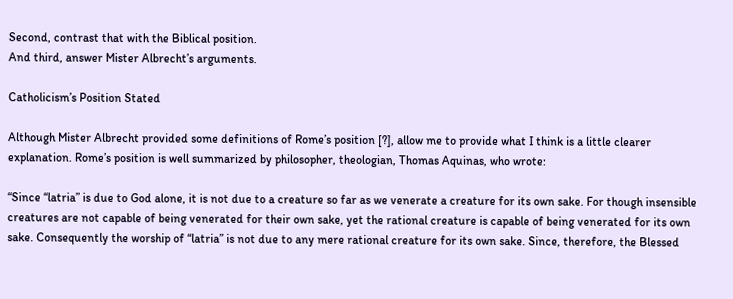Second, contrast that with the Biblical position.
And third, answer Mister Albrecht’s arguments.

Catholicism’s Position Stated

Although Mister Albrecht provided some definitions of Rome’s position [?], allow me to provide what I think is a little clearer explanation. Rome’s position is well summarized by philosopher, theologian, Thomas Aquinas, who wrote:

“Since “latria” is due to God alone, it is not due to a creature so far as we venerate a creature for its own sake. For though insensible creatures are not capable of being venerated for their own sake, yet the rational creature is capable of being venerated for its own sake. Consequently the worship of “latria” is not due to any mere rational creature for its own sake. Since, therefore, the Blessed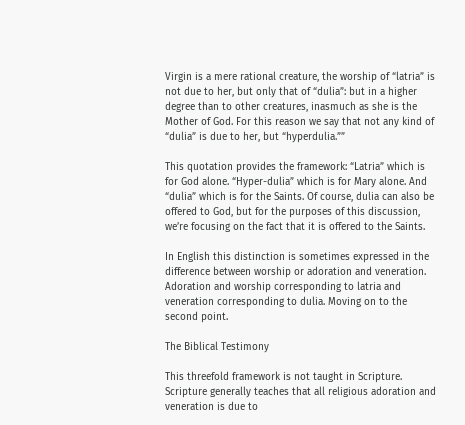Virgin is a mere rational creature, the worship of “latria” is not due to her, but only that of “dulia”: but in a higher degree than to other creatures, inasmuch as she is the Mother of God. For this reason we say that not any kind of “dulia” is due to her, but “hyperdulia.””

This quotation provides the framework: “Latria” which is for God alone. “Hyper-dulia” which is for Mary alone. And “dulia” which is for the Saints. Of course, dulia can also be offered to God, but for the purposes of this discussion, we’re focusing on the fact that it is offered to the Saints.

In English this distinction is sometimes expressed in the difference between worship or adoration and veneration. Adoration and worship corresponding to latria and veneration corresponding to dulia. Moving on to the second point.

The Biblical Testimony

This threefold framework is not taught in Scripture. Scripture generally teaches that all religious adoration and veneration is due to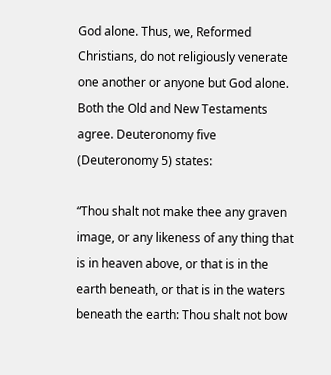God alone. Thus, we, Reformed Christians, do not religiously venerate one another or anyone but God alone. Both the Old and New Testaments agree. Deuteronomy five (Deuteronomy 5) states:

“Thou shalt not make thee any graven image, or any likeness of any thing that is in heaven above, or that is in the earth beneath, or that is in the waters beneath the earth: Thou shalt not bow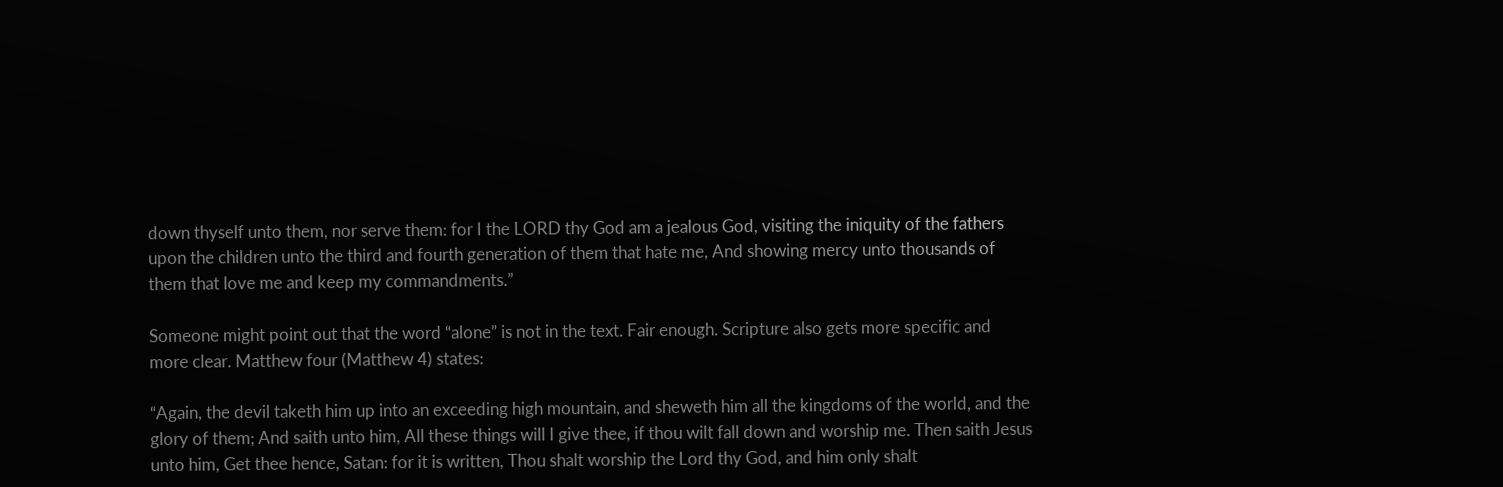down thyself unto them, nor serve them: for I the LORD thy God am a jealous God, visiting the iniquity of the fathers upon the children unto the third and fourth generation of them that hate me, And showing mercy unto thousands of them that love me and keep my commandments.”

Someone might point out that the word “alone” is not in the text. Fair enough. Scripture also gets more specific and more clear. Matthew four (Matthew 4) states:

“Again, the devil taketh him up into an exceeding high mountain, and sheweth him all the kingdoms of the world, and the glory of them; And saith unto him, All these things will I give thee, if thou wilt fall down and worship me. Then saith Jesus unto him, Get thee hence, Satan: for it is written, Thou shalt worship the Lord thy God, and him only shalt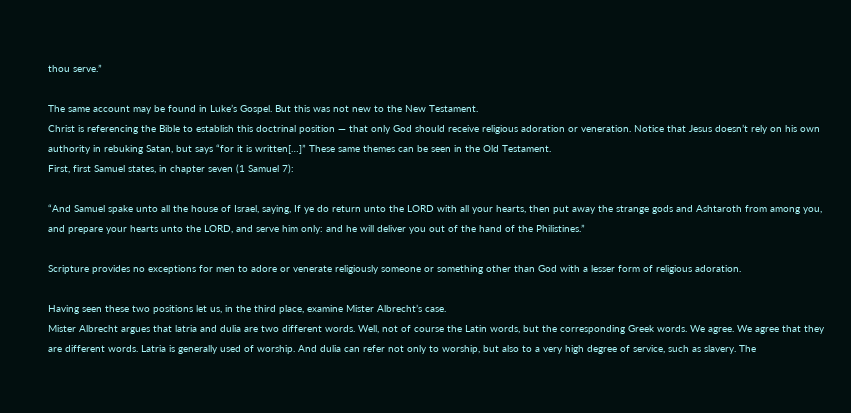thou serve.”

The same account may be found in Luke’s Gospel. But this was not new to the New Testament.
Christ is referencing the Bible to establish this doctrinal position — that only God should receive religious adoration or veneration. Notice that Jesus doesn’t rely on his own authority in rebuking Satan, but says “for it is written[…]” These same themes can be seen in the Old Testament.
First, first Samuel states, in chapter seven (1 Samuel 7):

“And Samuel spake unto all the house of Israel, saying, If ye do return unto the LORD with all your hearts, then put away the strange gods and Ashtaroth from among you, and prepare your hearts unto the LORD, and serve him only: and he will deliver you out of the hand of the Philistines.”

Scripture provides no exceptions for men to adore or venerate religiously someone or something other than God with a lesser form of religious adoration.

Having seen these two positions let us, in the third place, examine Mister Albrecht’s case.
Mister Albrecht argues that latria and dulia are two different words. Well, not of course the Latin words, but the corresponding Greek words. We agree. We agree that they are different words. Latria is generally used of worship. And dulia can refer not only to worship, but also to a very high degree of service, such as slavery. The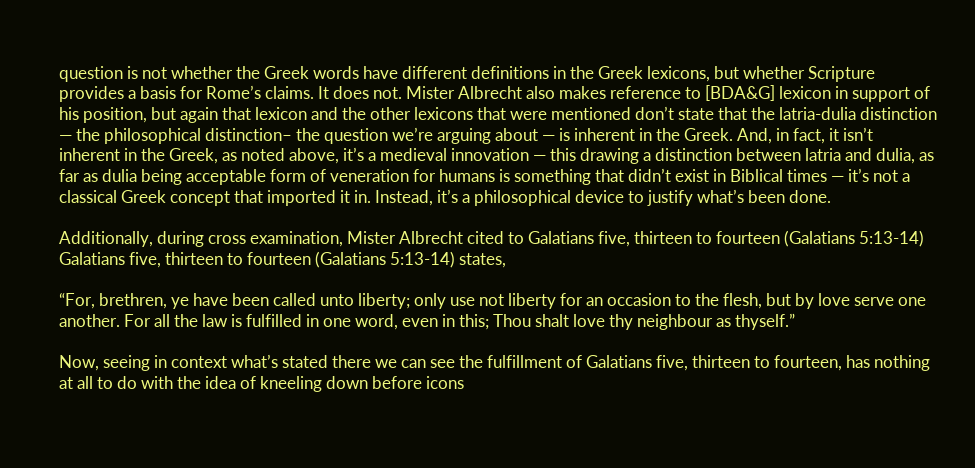question is not whether the Greek words have different definitions in the Greek lexicons, but whether Scripture provides a basis for Rome’s claims. It does not. Mister Albrecht also makes reference to [BDA&G] lexicon in support of his position, but again that lexicon and the other lexicons that were mentioned don’t state that the latria-dulia distinction — the philosophical distinction– the question we’re arguing about — is inherent in the Greek. And, in fact, it isn’t inherent in the Greek, as noted above, it’s a medieval innovation — this drawing a distinction between latria and dulia, as far as dulia being acceptable form of veneration for humans is something that didn’t exist in Biblical times — it’s not a classical Greek concept that imported it in. Instead, it’s a philosophical device to justify what’s been done.

Additionally, during cross examination, Mister Albrecht cited to Galatians five, thirteen to fourteen (Galatians 5:13-14) Galatians five, thirteen to fourteen (Galatians 5:13-14) states,

“For, brethren, ye have been called unto liberty; only use not liberty for an occasion to the flesh, but by love serve one another. For all the law is fulfilled in one word, even in this; Thou shalt love thy neighbour as thyself.”

Now, seeing in context what’s stated there we can see the fulfillment of Galatians five, thirteen to fourteen, has nothing at all to do with the idea of kneeling down before icons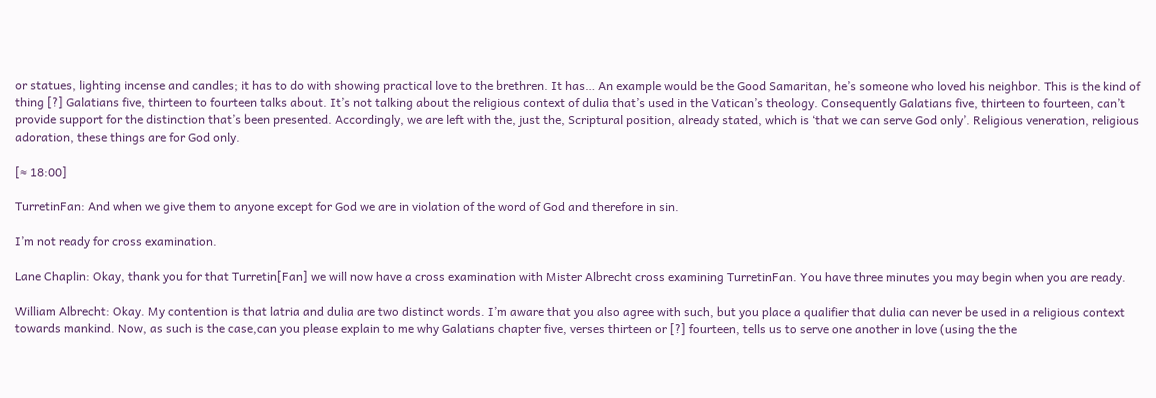or statues, lighting incense and candles; it has to do with showing practical love to the brethren. It has… An example would be the Good Samaritan, he’s someone who loved his neighbor. This is the kind of thing [?] Galatians five, thirteen to fourteen talks about. It’s not talking about the religious context of dulia that’s used in the Vatican’s theology. Consequently Galatians five, thirteen to fourteen, can’t provide support for the distinction that’s been presented. Accordingly, we are left with the, just the, Scriptural position, already stated, which is ‘that we can serve God only’. Religious veneration, religious adoration, these things are for God only.

[≈ 18:00]

TurretinFan: And when we give them to anyone except for God we are in violation of the word of God and therefore in sin.

I’m not ready for cross examination.

Lane Chaplin: Okay, thank you for that Turretin[Fan] we will now have a cross examination with Mister Albrecht cross examining TurretinFan. You have three minutes you may begin when you are ready.

William Albrecht: Okay. My contention is that latria and dulia are two distinct words. I’m aware that you also agree with such, but you place a qualifier that dulia can never be used in a religious context towards mankind. Now, as such is the case,can you please explain to me why Galatians chapter five, verses thirteen or [?] fourteen, tells us to serve one another in love (using the the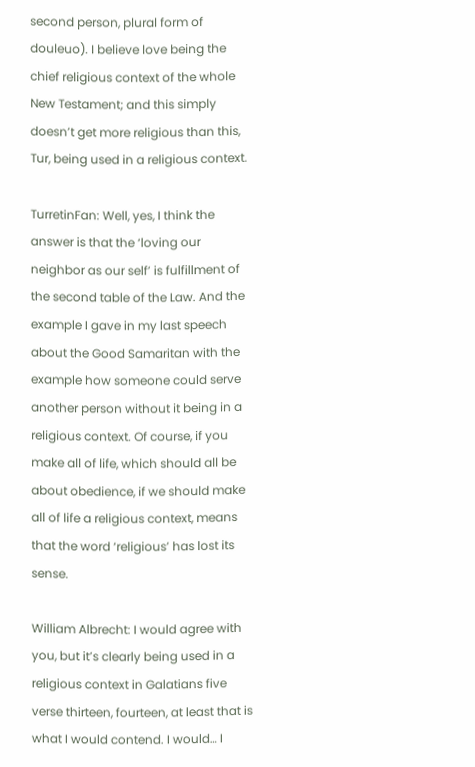second person, plural form of douleuo). I believe love being the chief religious context of the whole New Testament; and this simply doesn’t get more religious than this, Tur, being used in a religious context.

TurretinFan: Well, yes, I think the answer is that the ‘loving our neighbor as our self’ is fulfillment of the second table of the Law. And the example I gave in my last speech about the Good Samaritan with the example how someone could serve another person without it being in a religious context. Of course, if you make all of life, which should all be about obedience, if we should make all of life a religious context, means that the word ‘religious’ has lost its sense.

William Albrecht: I would agree with you, but it’s clearly being used in a religious context in Galatians five verse thirteen, fourteen, at least that is what I would contend. I would… I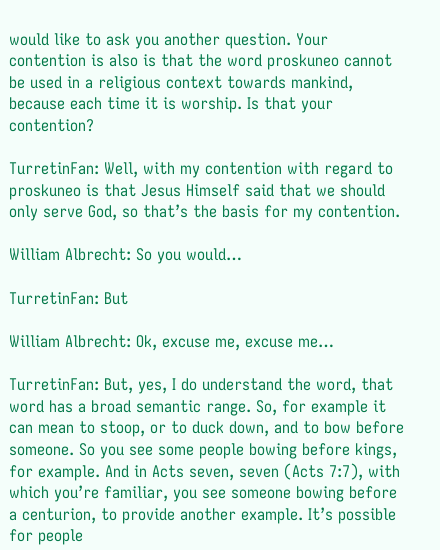would like to ask you another question. Your contention is also is that the word proskuneo cannot be used in a religious context towards mankind, because each time it is worship. Is that your contention?

TurretinFan: Well, with my contention with regard to proskuneo is that Jesus Himself said that we should only serve God, so that’s the basis for my contention.

William Albrecht: So you would…

TurretinFan: But

William Albrecht: Ok, excuse me, excuse me…

TurretinFan: But, yes, I do understand the word, that word has a broad semantic range. So, for example it can mean to stoop, or to duck down, and to bow before someone. So you see some people bowing before kings, for example. And in Acts seven, seven (Acts 7:7), with which you’re familiar, you see someone bowing before a centurion, to provide another example. It’s possible for people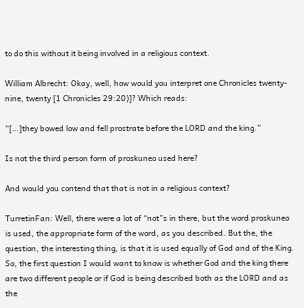to do this without it being involved in a religious context.

William Albrecht: Okay, well, how would you interpret one Chronicles twenty-nine, twenty [1 Chronicles 29:20)]? Which reads:

“[…]they bowed low and fell prostrate before the LORD and the king.”

Is not the third person form of proskuneo used here?

And would you contend that that is not in a religious context?

TurretinFan: Well, there were a lot of “not”s in there, but the word proskuneo is used, the appropriate form of the word, as you described. But the, the question, the interesting thing, is that it is used equally of God and of the King. So, the first question I would want to know is whether God and the king there are two different people or if God is being described both as the LORD and as the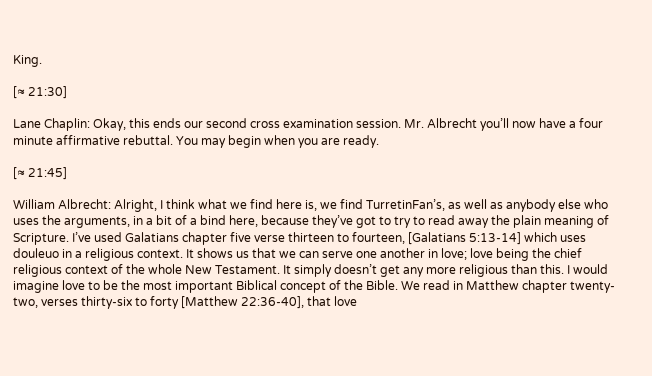King.

[≈ 21:30]

Lane Chaplin: Okay, this ends our second cross examination session. Mr. Albrecht you’ll now have a four minute affirmative rebuttal. You may begin when you are ready.

[≈ 21:45]

William Albrecht: Alright, I think what we find here is, we find TurretinFan’s, as well as anybody else who uses the arguments, in a bit of a bind here, because they’ve got to try to read away the plain meaning of Scripture. I’ve used Galatians chapter five verse thirteen to fourteen, [Galatians 5:13-14] which uses douleuo in a religious context. It shows us that we can serve one another in love; love being the chief religious context of the whole New Testament. It simply doesn’t get any more religious than this. I would imagine love to be the most important Biblical concept of the Bible. We read in Matthew chapter twenty-two, verses thirty-six to forty [Matthew 22:36-40], that love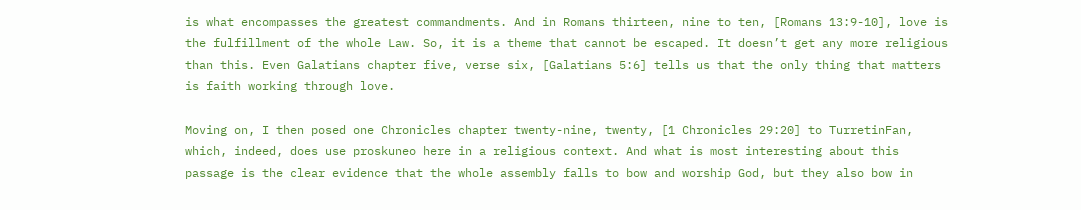is what encompasses the greatest commandments. And in Romans thirteen, nine to ten, [Romans 13:9-10], love is the fulfillment of the whole Law. So, it is a theme that cannot be escaped. It doesn’t get any more religious than this. Even Galatians chapter five, verse six, [Galatians 5:6] tells us that the only thing that matters is faith working through love.

Moving on, I then posed one Chronicles chapter twenty-nine, twenty, [1 Chronicles 29:20] to TurretinFan, which, indeed, does use proskuneo here in a religious context. And what is most interesting about this passage is the clear evidence that the whole assembly falls to bow and worship God, but they also bow in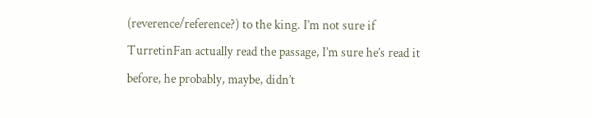(reverence/reference?) to the king. I’m not sure if TurretinFan actually read the passage, I’m sure he’s read it before, he probably, maybe, didn’t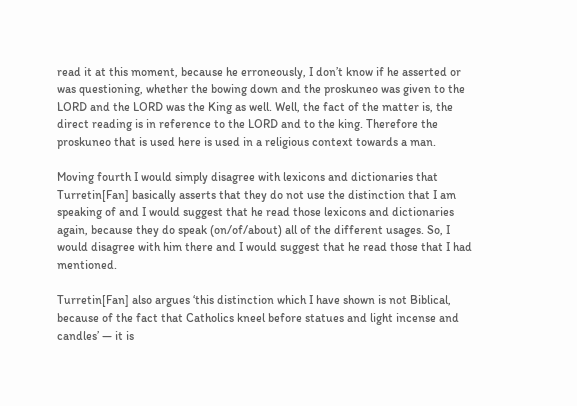read it at this moment, because he erroneously, I don’t know if he asserted or was questioning, whether the bowing down and the proskuneo was given to the LORD and the LORD was the King as well. Well, the fact of the matter is, the direct reading is in reference to the LORD and to the king. Therefore the proskuneo that is used here is used in a religious context towards a man.

Moving fourth I would simply disagree with lexicons and dictionaries that Turretin[Fan] basically asserts that they do not use the distinction that I am speaking of and I would suggest that he read those lexicons and dictionaries again, because they do speak (on/of/about) all of the different usages. So, I would disagree with him there and I would suggest that he read those that I had mentioned.

Turretin[Fan] also argues ‘this distinction which I have shown is not Biblical, because of the fact that Catholics kneel before statues and light incense and candles’ — it is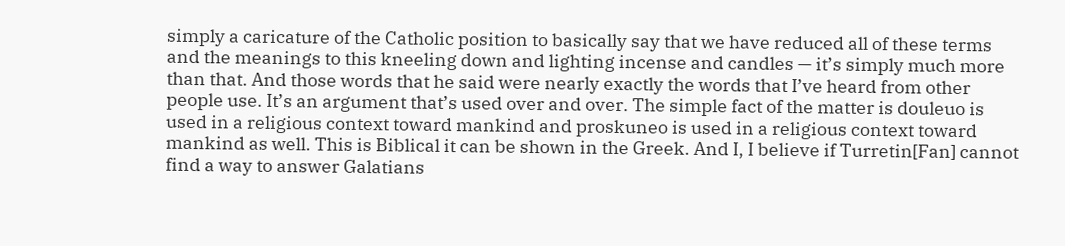simply a caricature of the Catholic position to basically say that we have reduced all of these terms and the meanings to this kneeling down and lighting incense and candles — it’s simply much more than that. And those words that he said were nearly exactly the words that I’ve heard from other people use. It’s an argument that’s used over and over. The simple fact of the matter is douleuo is used in a religious context toward mankind and proskuneo is used in a religious context toward mankind as well. This is Biblical it can be shown in the Greek. And I, I believe if Turretin[Fan] cannot find a way to answer Galatians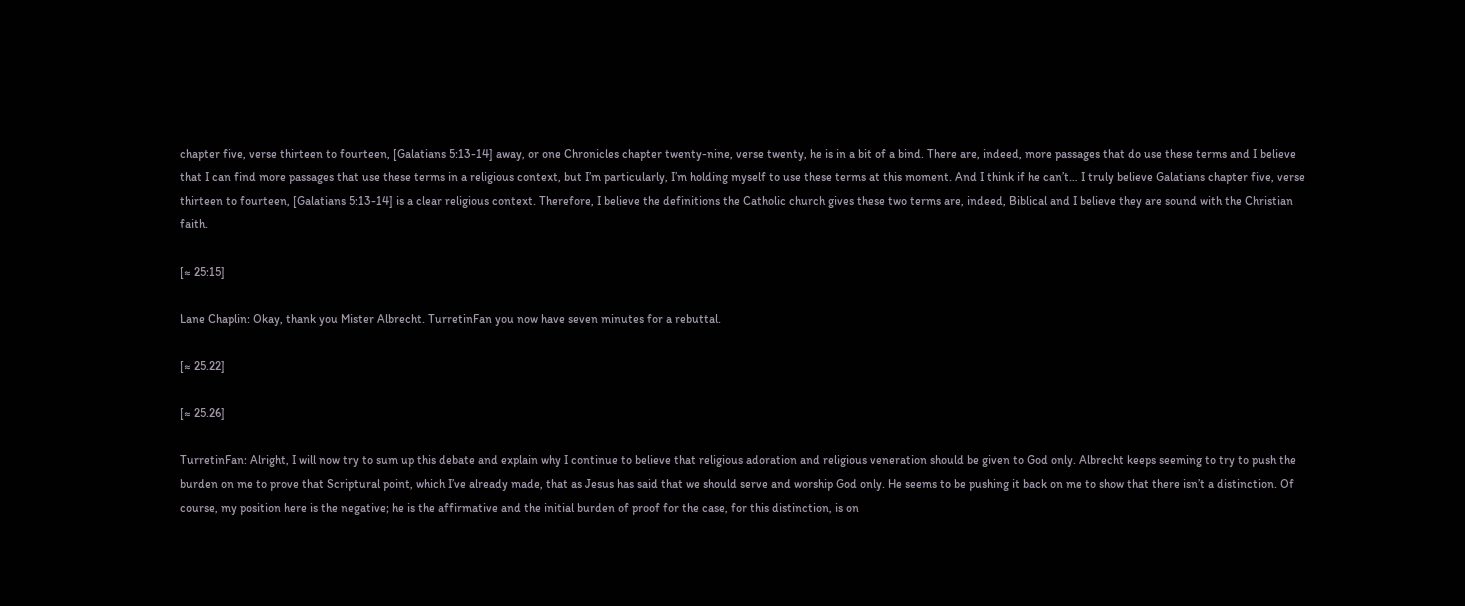chapter five, verse thirteen to fourteen, [Galatians 5:13-14] away, or one Chronicles chapter twenty-nine, verse twenty, he is in a bit of a bind. There are, indeed, more passages that do use these terms and I believe that I can find more passages that use these terms in a religious context, but I’m particularly, I’m holding myself to use these terms at this moment. And I think if he can’t… I truly believe Galatians chapter five, verse thirteen to fourteen, [Galatians 5:13-14] is a clear religious context. Therefore, I believe the definitions the Catholic church gives these two terms are, indeed, Biblical and I believe they are sound with the Christian faith.

[≈ 25:15]

Lane Chaplin: Okay, thank you Mister Albrecht. TurretinFan you now have seven minutes for a rebuttal.

[≈ 25.22]

[≈ 25.26]

TurretinFan: Alright, I will now try to sum up this debate and explain why I continue to believe that religious adoration and religious veneration should be given to God only. Albrecht keeps seeming to try to push the burden on me to prove that Scriptural point, which I’ve already made, that as Jesus has said that we should serve and worship God only. He seems to be pushing it back on me to show that there isn’t a distinction. Of course, my position here is the negative; he is the affirmative and the initial burden of proof for the case, for this distinction, is on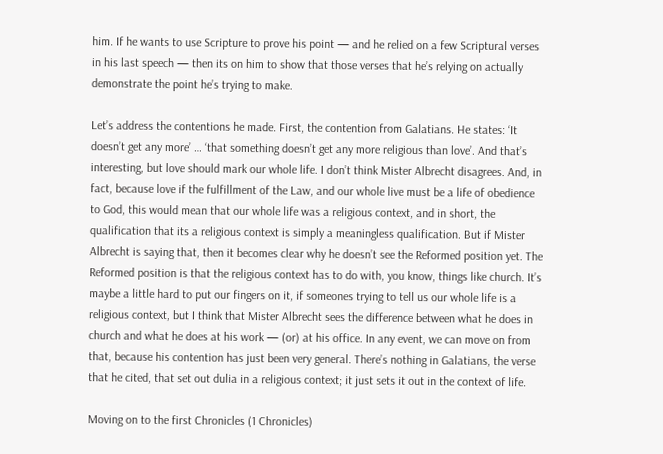him. If he wants to use Scripture to prove his point — and he relied on a few Scriptural verses in his last speech — then its on him to show that those verses that he’s relying on actually demonstrate the point he’s trying to make.

Let’s address the contentions he made. First, the contention from Galatians. He states: ‘It doesn’t get any more’ … ‘that something doesn’t get any more religious than love’. And that’s interesting, but love should mark our whole life. I don’t think Mister Albrecht disagrees. And, in fact, because love if the fulfillment of the Law, and our whole live must be a life of obedience to God, this would mean that our whole life was a religious context, and in short, the qualification that its a religious context is simply a meaningless qualification. But if Mister Albrecht is saying that, then it becomes clear why he doesn’t see the Reformed position yet. The Reformed position is that the religious context has to do with, you know, things like church. It’s maybe a little hard to put our fingers on it, if someones trying to tell us our whole life is a religious context, but I think that Mister Albrecht sees the difference between what he does in church and what he does at his work — (or) at his office. In any event, we can move on from that, because his contention has just been very general. There’s nothing in Galatians, the verse that he cited, that set out dulia in a religious context; it just sets it out in the context of life.

Moving on to the first Chronicles (1 Chronicles)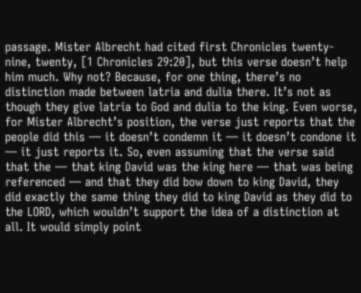passage. Mister Albrecht had cited first Chronicles twenty-nine, twenty, [1 Chronicles 29:20], but this verse doesn’t help him much. Why not? Because, for one thing, there’s no distinction made between latria and dulia there. It’s not as though they give latria to God and dulia to the king. Even worse, for Mister Albrecht’s position, the verse just reports that the people did this — it doesn’t condemn it — it doesn’t condone it — it just reports it. So, even assuming that the verse said that the — that king David was the king here — that was being referenced — and that they did bow down to king David, they did exactly the same thing they did to king David as they did to the LORD, which wouldn’t support the idea of a distinction at all. It would simply point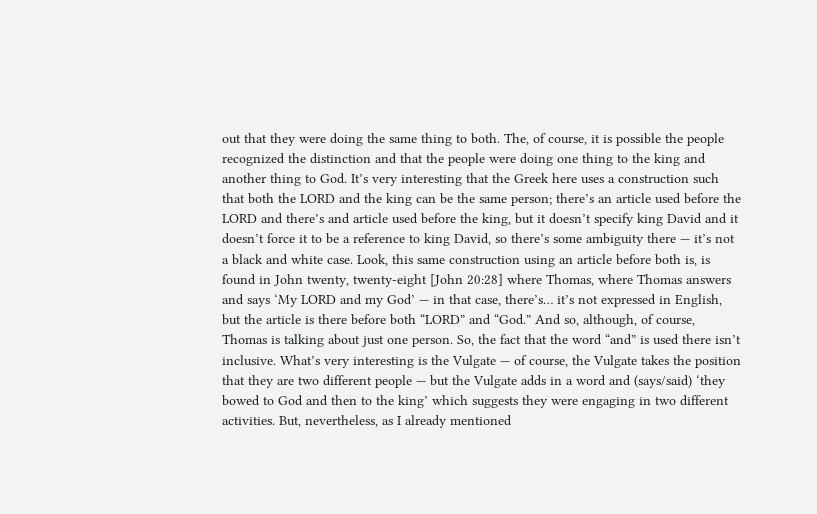out that they were doing the same thing to both. The, of course, it is possible the people recognized the distinction and that the people were doing one thing to the king and another thing to God. It’s very interesting that the Greek here uses a construction such that both the LORD and the king can be the same person; there’s an article used before the LORD and there’s and article used before the king, but it doesn’t specify king David and it doesn’t force it to be a reference to king David, so there’s some ambiguity there — it’s not a black and white case. Look, this same construction using an article before both is, is found in John twenty, twenty-eight [John 20:28] where Thomas, where Thomas answers and says ‘My LORD and my God’ — in that case, there’s… it’s not expressed in English, but the article is there before both “LORD” and “God.” And so, although, of course, Thomas is talking about just one person. So, the fact that the word “and” is used there isn’t inclusive. What’s very interesting is the Vulgate — of course, the Vulgate takes the position that they are two different people — but the Vulgate adds in a word and (says/said) ‘they bowed to God and then to the king’ which suggests they were engaging in two different activities. But, nevertheless, as I already mentioned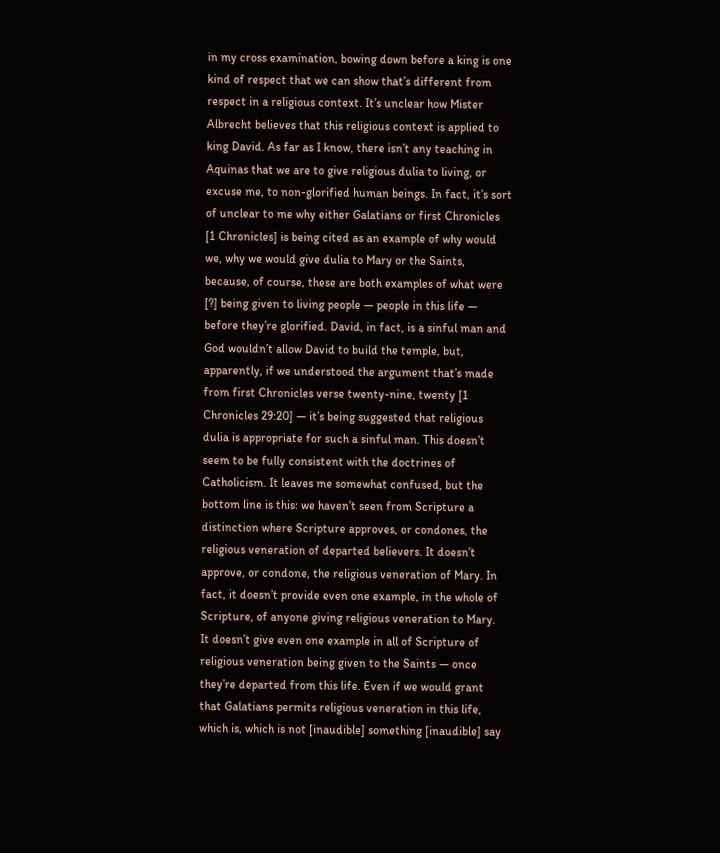in my cross examination, bowing down before a king is one kind of respect that we can show that’s different from respect in a religious context. It’s unclear how Mister Albrecht believes that this religious context is applied to king David. As far as I know, there isn’t any teaching in Aquinas that we are to give religious dulia to living, or excuse me, to non-glorified human beings. In fact, it’s sort of unclear to me why either Galatians or first Chronicles [1 Chronicles] is being cited as an example of why would we, why we would give dulia to Mary or the Saints, because, of course, these are both examples of what were [?] being given to living people — people in this life — before they’re glorified. David, in fact, is a sinful man and God wouldn’t allow David to build the temple, but, apparently, if we understood the argument that’s made from first Chronicles verse twenty-nine, twenty [1 Chronicles 29:20] — it’s being suggested that religious dulia is appropriate for such a sinful man. This doesn’t seem to be fully consistent with the doctrines of Catholicism. It leaves me somewhat confused, but the bottom line is this: we haven’t seen from Scripture a distinction where Scripture approves, or condones, the religious veneration of departed believers. It doesn’t approve, or condone, the religious veneration of Mary. In fact, it doesn’t provide even one example, in the whole of Scripture, of anyone giving religious veneration to Mary. It doesn’t give even one example in all of Scripture of religious veneration being given to the Saints — once they’re departed from this life. Even if we would grant that Galatians permits religious veneration in this life, which is, which is not [inaudible] something [inaudible] say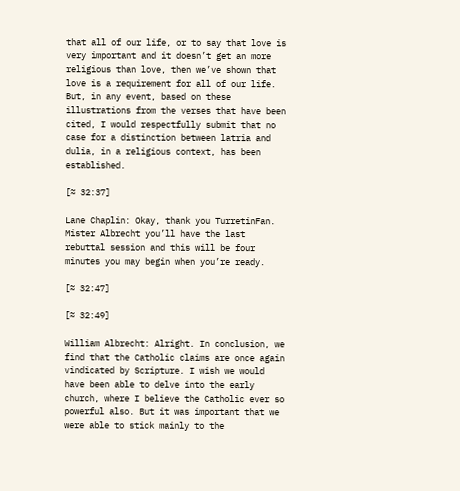that all of our life, or to say that love is very important and it doesn’t get an more religious than love, then we’ve shown that love is a requirement for all of our life. But, in any event, based on these illustrations from the verses that have been cited, I would respectfully submit that no case for a distinction between latria and dulia, in a religious context, has been established.

[≈ 32:37]

Lane Chaplin: Okay, thank you TurretinFan. Mister Albrecht you’ll have the last rebuttal session and this will be four minutes you may begin when you’re ready.

[≈ 32:47]

[≈ 32:49]

William Albrecht: Alright. In conclusion, we find that the Catholic claims are once again vindicated by Scripture. I wish we would have been able to delve into the early church, where I believe the Catholic ever so powerful also. But it was important that we were able to stick mainly to the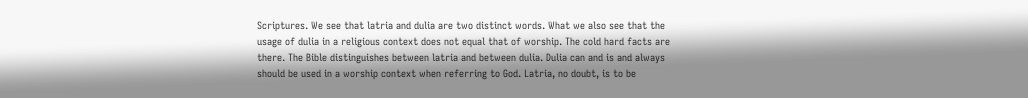Scriptures. We see that latria and dulia are two distinct words. What we also see that the usage of dulia in a religious context does not equal that of worship. The cold hard facts are there. The Bible distinguishes between latria and between dulia. Dulia can and is and always should be used in a worship context when referring to God. Latria, no doubt, is to be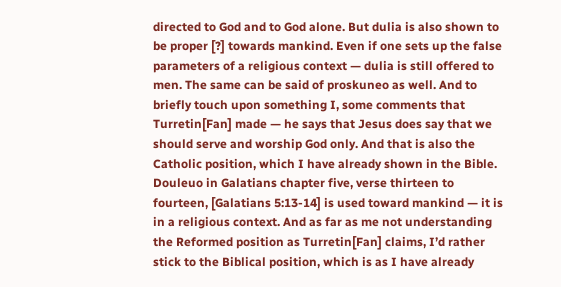directed to God and to God alone. But dulia is also shown to be proper [?] towards mankind. Even if one sets up the false parameters of a religious context — dulia is still offered to men. The same can be said of proskuneo as well. And to briefly touch upon something I, some comments that Turretin[Fan] made — he says that Jesus does say that we should serve and worship God only. And that is also the Catholic position, which I have already shown in the Bible. Douleuo in Galatians chapter five, verse thirteen to fourteen, [Galatians 5:13-14] is used toward mankind — it is in a religious context. And as far as me not understanding the Reformed position as Turretin[Fan] claims, I’d rather stick to the Biblical position, which is as I have already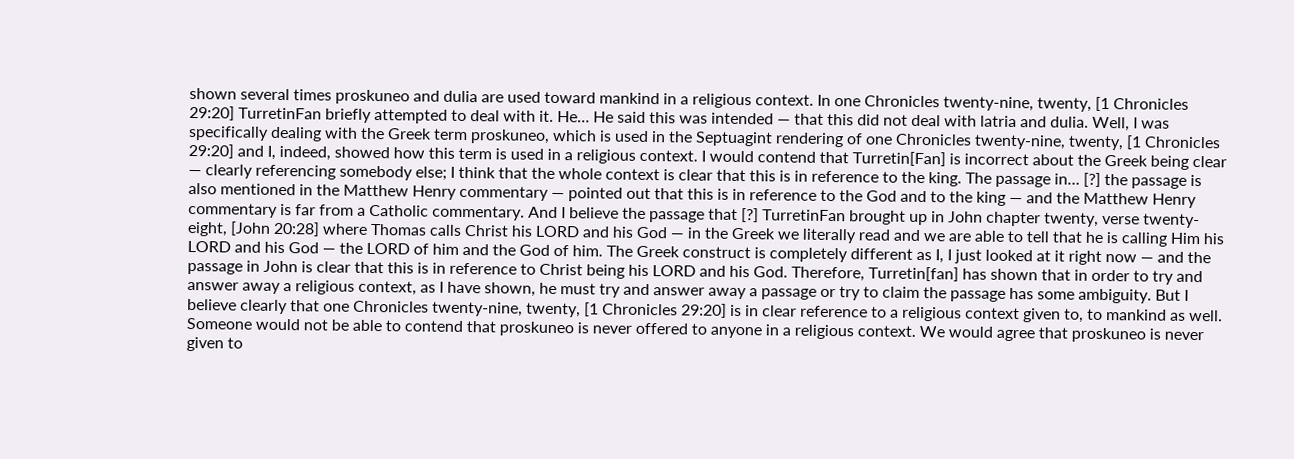shown several times proskuneo and dulia are used toward mankind in a religious context. In one Chronicles twenty-nine, twenty, [1 Chronicles 29:20] TurretinFan briefly attempted to deal with it. He… He said this was intended — that this did not deal with latria and dulia. Well, I was specifically dealing with the Greek term proskuneo, which is used in the Septuagint rendering of one Chronicles twenty-nine, twenty, [1 Chronicles 29:20] and I, indeed, showed how this term is used in a religious context. I would contend that Turretin[Fan] is incorrect about the Greek being clear — clearly referencing somebody else; I think that the whole context is clear that this is in reference to the king. The passage in… [?] the passage is also mentioned in the Matthew Henry commentary — pointed out that this is in reference to the God and to the king — and the Matthew Henry commentary is far from a Catholic commentary. And I believe the passage that [?] TurretinFan brought up in John chapter twenty, verse twenty-eight, [John 20:28] where Thomas calls Christ his LORD and his God — in the Greek we literally read and we are able to tell that he is calling Him his LORD and his God — the LORD of him and the God of him. The Greek construct is completely different as I, I just looked at it right now — and the passage in John is clear that this is in reference to Christ being his LORD and his God. Therefore, Turretin[fan] has shown that in order to try and answer away a religious context, as I have shown, he must try and answer away a passage or try to claim the passage has some ambiguity. But I believe clearly that one Chronicles twenty-nine, twenty, [1 Chronicles 29:20] is in clear reference to a religious context given to, to mankind as well. Someone would not be able to contend that proskuneo is never offered to anyone in a religious context. We would agree that proskuneo is never given to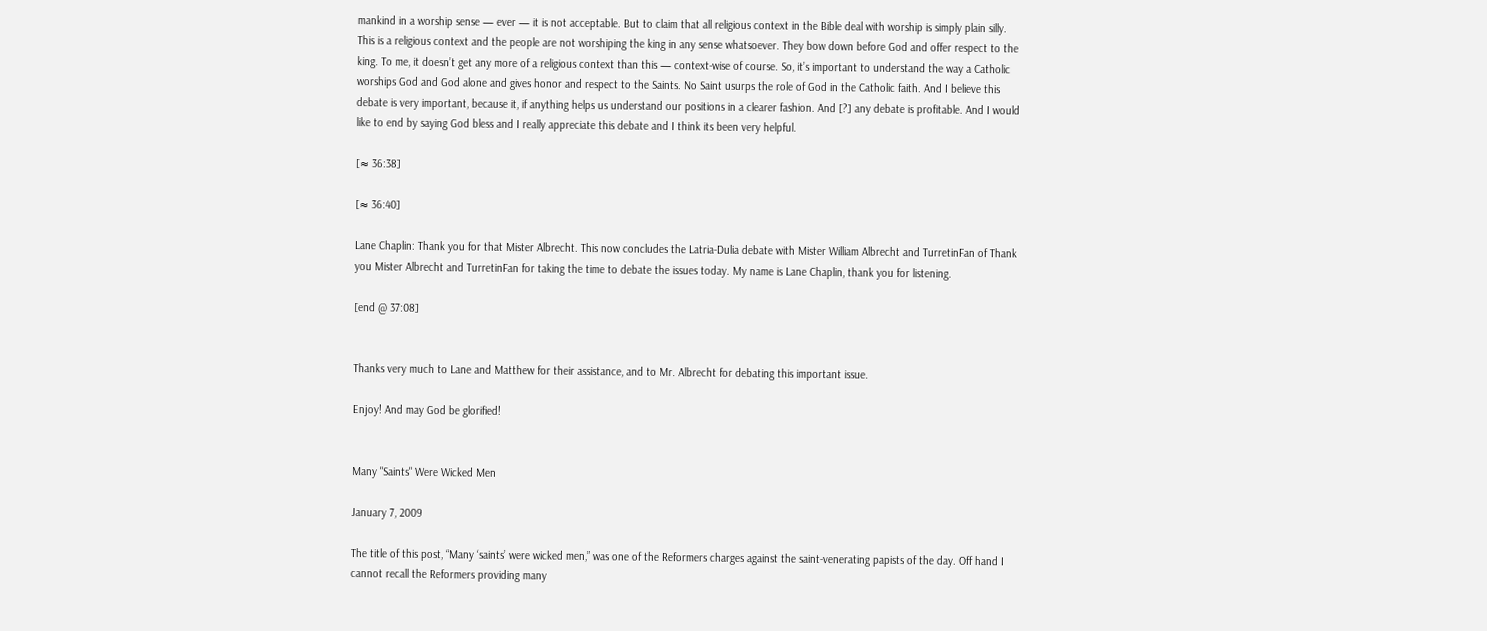mankind in a worship sense — ever — it is not acceptable. But to claim that all religious context in the Bible deal with worship is simply plain silly. This is a religious context and the people are not worshiping the king in any sense whatsoever. They bow down before God and offer respect to the king. To me, it doesn’t get any more of a religious context than this — context-wise of course. So, it’s important to understand the way a Catholic worships God and God alone and gives honor and respect to the Saints. No Saint usurps the role of God in the Catholic faith. And I believe this debate is very important, because it, if anything helps us understand our positions in a clearer fashion. And [?] any debate is profitable. And I would like to end by saying God bless and I really appreciate this debate and I think its been very helpful.

[≈ 36:38]

[≈ 36:40]

Lane Chaplin: Thank you for that Mister Albrecht. This now concludes the Latria-Dulia debate with Mister William Albrecht and TurretinFan of Thank you Mister Albrecht and TurretinFan for taking the time to debate the issues today. My name is Lane Chaplin, thank you for listening.

[end @ 37:08]


Thanks very much to Lane and Matthew for their assistance, and to Mr. Albrecht for debating this important issue.

Enjoy! And may God be glorified!


Many "Saints" Were Wicked Men

January 7, 2009

The title of this post, “Many ‘saints’ were wicked men,” was one of the Reformers charges against the saint-venerating papists of the day. Off hand I cannot recall the Reformers providing many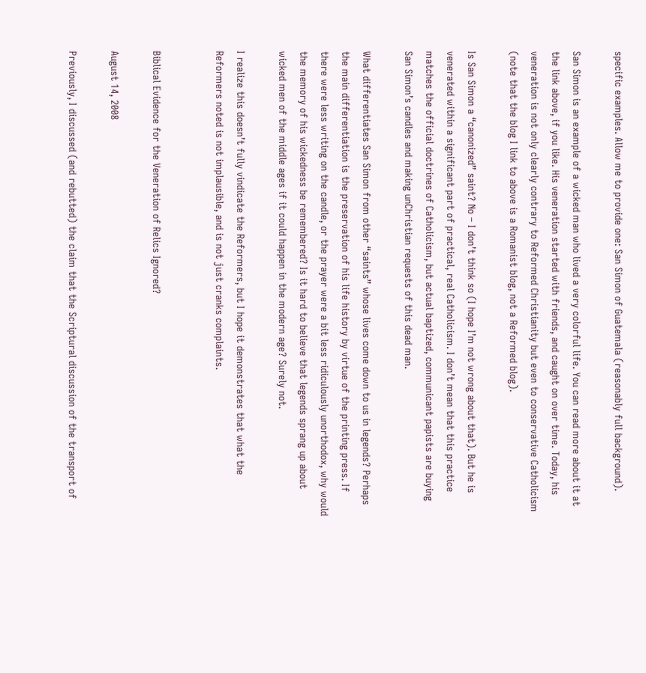specific examples. Allow me to provide one: San Simon of Guatemala (reasonably full background).

San Simon is an example of a wicked man who lived a very colorful life. You can read more about it at the link above, if you like. His veneration started with friends, and caught on over time. Today, his veneration is not only clearly contrary to Reformed Christianity but even to conservative Catholicism (note that the blog I link to above is a Romanist blog, not a Reformed blog).

Is San Simon a “canonized” saint? No – I don’t think so (I hope I’m not wrong about that). But he is venerated within a significant part of practical, real Catholicism. I don’t mean that this practice matches the official doctrines of Catholicism, but actual baptized, communicant papists are buying San Simon’s candles and making unChristian requests of this dead man.

What differentiates San Simon from other “saints” whose lives come down to us in legends? Perhaps the main differentiation is the preservation of his life history by virtue of the printing press. If there were less writing on the candle, or the prayer were a bit less ridiculously unorthodox, why would the memory of his wickedness be remembered? Is it hard to believe that legends sprang up about wicked men of the middle ages if it could happen in the modern age? Surely not.

I realize this doesn’t fully vindicate the Reformers, but I hope it demonstrates that what the Reformers noted is not implausible, and is not just cranks complaints.


Biblical Evidence for the Veneration of Relics Ignored?

August 14, 2008

Previously, I discussed (and rebutted) the claim that the Scriptural discussion of the transport of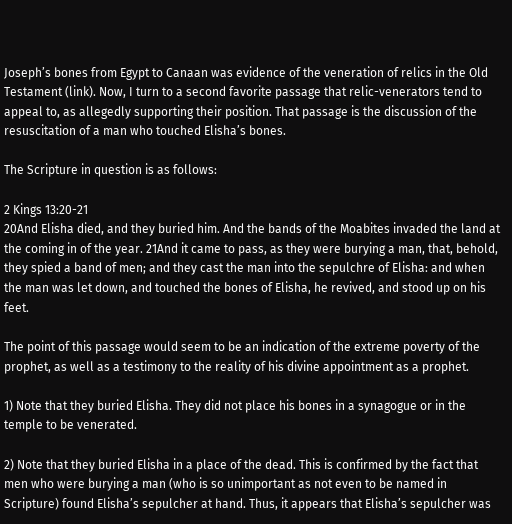Joseph’s bones from Egypt to Canaan was evidence of the veneration of relics in the Old Testament (link). Now, I turn to a second favorite passage that relic-venerators tend to appeal to, as allegedly supporting their position. That passage is the discussion of the resuscitation of a man who touched Elisha’s bones.

The Scripture in question is as follows:

2 Kings 13:20-21
20And Elisha died, and they buried him. And the bands of the Moabites invaded the land at the coming in of the year. 21And it came to pass, as they were burying a man, that, behold, they spied a band of men; and they cast the man into the sepulchre of Elisha: and when the man was let down, and touched the bones of Elisha, he revived, and stood up on his feet.

The point of this passage would seem to be an indication of the extreme poverty of the prophet, as well as a testimony to the reality of his divine appointment as a prophet.

1) Note that they buried Elisha. They did not place his bones in a synagogue or in the temple to be venerated.

2) Note that they buried Elisha in a place of the dead. This is confirmed by the fact that men who were burying a man (who is so unimportant as not even to be named in Scripture) found Elisha’s sepulcher at hand. Thus, it appears that Elisha’s sepulcher was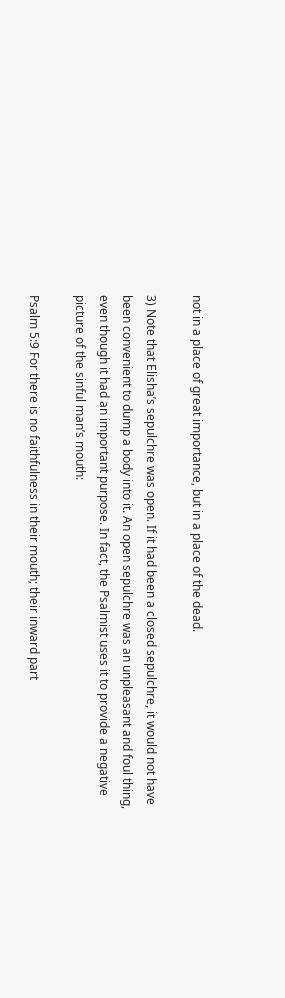not in a place of great importance, but in a place of the dead.

3) Note that Elisha’s sepulchre was open. If it had been a closed sepulchre, it would not have been convenient to dump a body into it. An open sepulchre was an unpleasant and foul thing, even though it had an important purpose. In fact, the Psalmist uses it to provide a negative picture of the sinful man’s mouth:

Psalm 5:9 For there is no faithfulness in their mouth; their inward part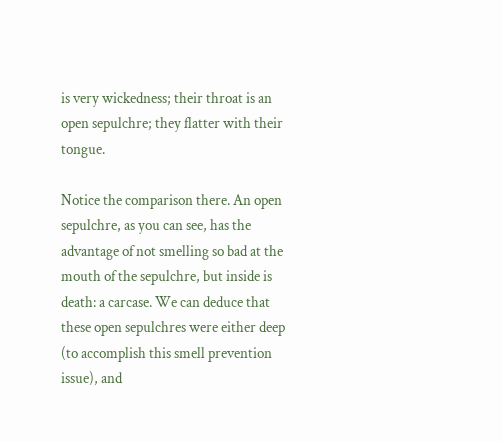is very wickedness; their throat is an open sepulchre; they flatter with their tongue.

Notice the comparison there. An open sepulchre, as you can see, has the advantage of not smelling so bad at the mouth of the sepulchre, but inside is death: a carcase. We can deduce that these open sepulchres were either deep (to accomplish this smell prevention issue), and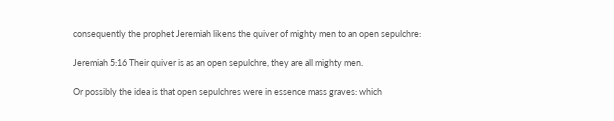consequently the prophet Jeremiah likens the quiver of mighty men to an open sepulchre:

Jeremiah 5:16 Their quiver is as an open sepulchre, they are all mighty men.

Or possibly the idea is that open sepulchres were in essence mass graves: which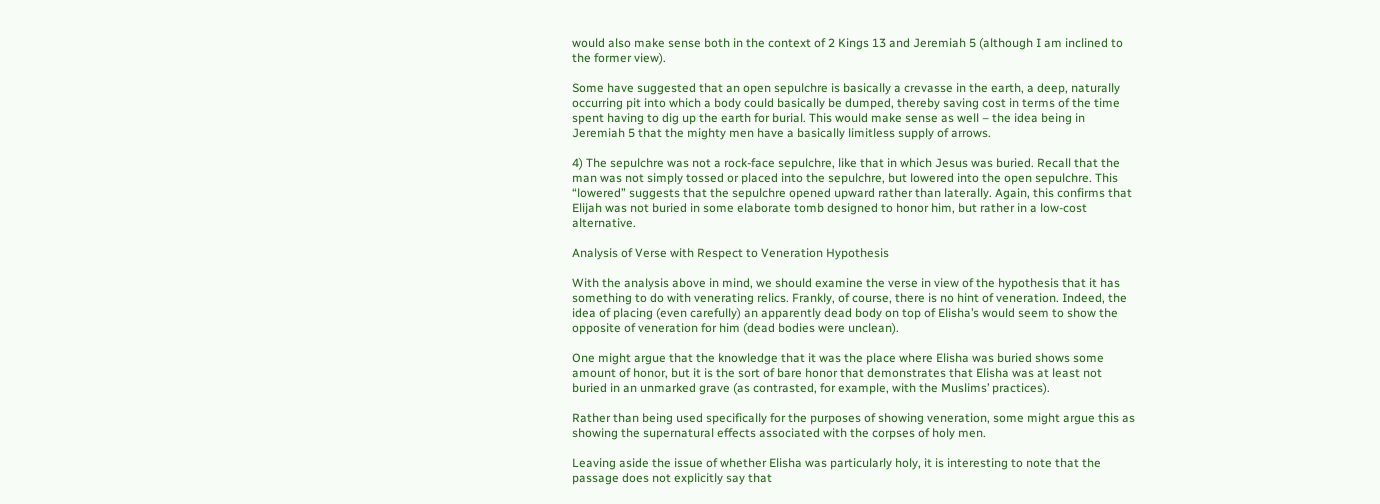would also make sense both in the context of 2 Kings 13 and Jeremiah 5 (although I am inclined to the former view).

Some have suggested that an open sepulchre is basically a crevasse in the earth, a deep, naturally occurring pit into which a body could basically be dumped, thereby saving cost in terms of the time spent having to dig up the earth for burial. This would make sense as well – the idea being in Jeremiah 5 that the mighty men have a basically limitless supply of arrows.

4) The sepulchre was not a rock-face sepulchre, like that in which Jesus was buried. Recall that the man was not simply tossed or placed into the sepulchre, but lowered into the open sepulchre. This “lowered” suggests that the sepulchre opened upward rather than laterally. Again, this confirms that Elijah was not buried in some elaborate tomb designed to honor him, but rather in a low-cost alternative.

Analysis of Verse with Respect to Veneration Hypothesis

With the analysis above in mind, we should examine the verse in view of the hypothesis that it has something to do with venerating relics. Frankly, of course, there is no hint of veneration. Indeed, the idea of placing (even carefully) an apparently dead body on top of Elisha’s would seem to show the opposite of veneration for him (dead bodies were unclean).

One might argue that the knowledge that it was the place where Elisha was buried shows some amount of honor, but it is the sort of bare honor that demonstrates that Elisha was at least not buried in an unmarked grave (as contrasted, for example, with the Muslims’ practices).

Rather than being used specifically for the purposes of showing veneration, some might argue this as showing the supernatural effects associated with the corpses of holy men.

Leaving aside the issue of whether Elisha was particularly holy, it is interesting to note that the passage does not explicitly say that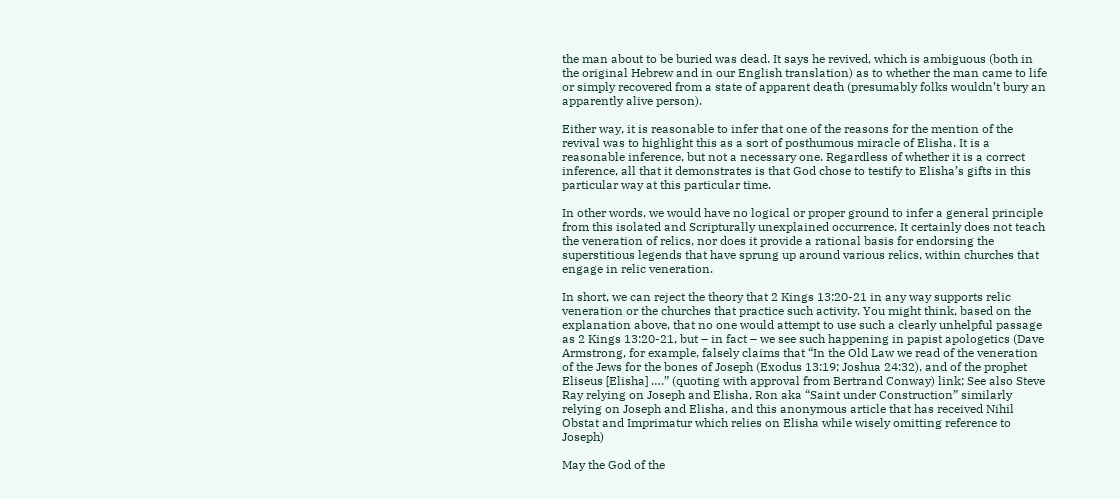the man about to be buried was dead. It says he revived, which is ambiguous (both in the original Hebrew and in our English translation) as to whether the man came to life or simply recovered from a state of apparent death (presumably folks wouldn’t bury an apparently alive person).

Either way, it is reasonable to infer that one of the reasons for the mention of the revival was to highlight this as a sort of posthumous miracle of Elisha. It is a reasonable inference, but not a necessary one. Regardless of whether it is a correct inference, all that it demonstrates is that God chose to testify to Elisha’s gifts in this particular way at this particular time.

In other words, we would have no logical or proper ground to infer a general principle from this isolated and Scripturally unexplained occurrence. It certainly does not teach the veneration of relics, nor does it provide a rational basis for endorsing the superstitious legends that have sprung up around various relics, within churches that engage in relic veneration.

In short, we can reject the theory that 2 Kings 13:20-21 in any way supports relic veneration or the churches that practice such activity. You might think, based on the explanation above, that no one would attempt to use such a clearly unhelpful passage as 2 Kings 13:20-21, but – in fact – we see such happening in papist apologetics (Dave Armstrong, for example, falsely claims that “In the Old Law we read of the veneration of the Jews for the bones of Joseph (Exodus 13:19; Joshua 24:32), and of the prophet Eliseus [Elisha] ….” (quoting with approval from Bertrand Conway) link; See also Steve Ray relying on Joseph and Elisha, Ron aka “Saint under Construction” similarly relying on Joseph and Elisha, and this anonymous article that has received Nihil Obstat and Imprimatur which relies on Elisha while wisely omitting reference to Joseph)

May the God of the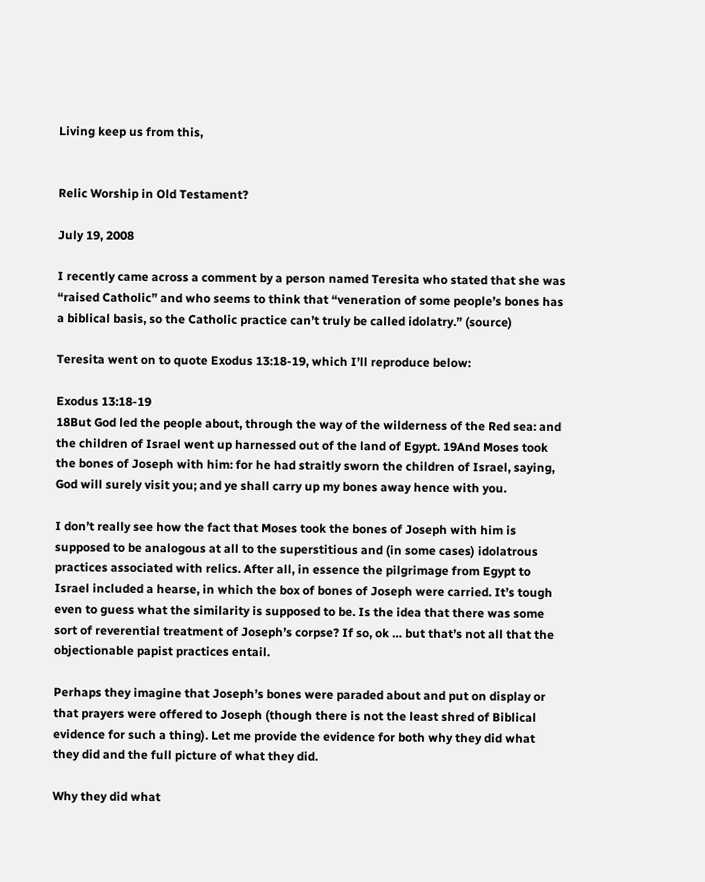Living keep us from this,


Relic Worship in Old Testament?

July 19, 2008

I recently came across a comment by a person named Teresita who stated that she was “raised Catholic” and who seems to think that “veneration of some people’s bones has a biblical basis, so the Catholic practice can’t truly be called idolatry.” (source)

Teresita went on to quote Exodus 13:18-19, which I’ll reproduce below:

Exodus 13:18-19
18But God led the people about, through the way of the wilderness of the Red sea: and the children of Israel went up harnessed out of the land of Egypt. 19And Moses took the bones of Joseph with him: for he had straitly sworn the children of Israel, saying, God will surely visit you; and ye shall carry up my bones away hence with you.

I don’t really see how the fact that Moses took the bones of Joseph with him is supposed to be analogous at all to the superstitious and (in some cases) idolatrous practices associated with relics. After all, in essence the pilgrimage from Egypt to Israel included a hearse, in which the box of bones of Joseph were carried. It’s tough even to guess what the similarity is supposed to be. Is the idea that there was some sort of reverential treatment of Joseph’s corpse? If so, ok … but that’s not all that the objectionable papist practices entail.

Perhaps they imagine that Joseph’s bones were paraded about and put on display or that prayers were offered to Joseph (though there is not the least shred of Biblical evidence for such a thing). Let me provide the evidence for both why they did what they did and the full picture of what they did.

Why they did what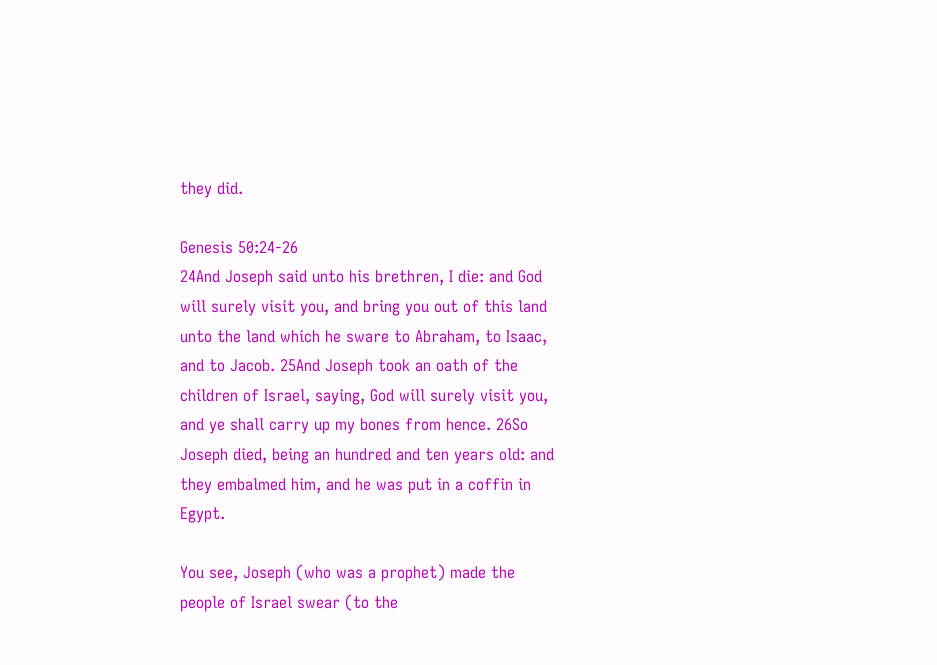they did.

Genesis 50:24-26
24And Joseph said unto his brethren, I die: and God will surely visit you, and bring you out of this land unto the land which he sware to Abraham, to Isaac, and to Jacob. 25And Joseph took an oath of the children of Israel, saying, God will surely visit you, and ye shall carry up my bones from hence. 26So Joseph died, being an hundred and ten years old: and they embalmed him, and he was put in a coffin in Egypt.

You see, Joseph (who was a prophet) made the people of Israel swear (to the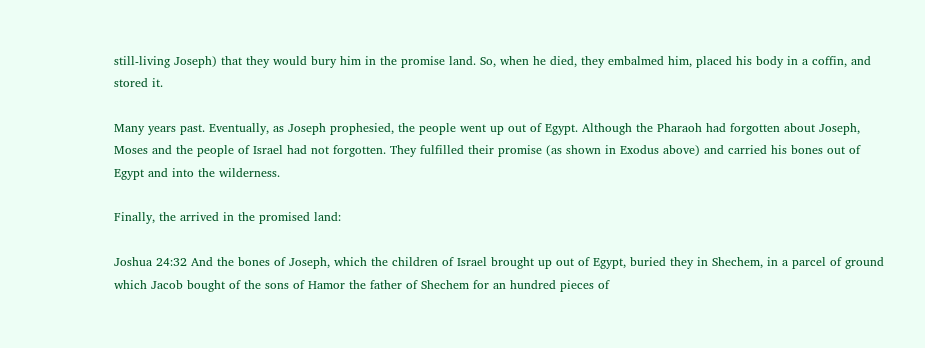still-living Joseph) that they would bury him in the promise land. So, when he died, they embalmed him, placed his body in a coffin, and stored it.

Many years past. Eventually, as Joseph prophesied, the people went up out of Egypt. Although the Pharaoh had forgotten about Joseph, Moses and the people of Israel had not forgotten. They fulfilled their promise (as shown in Exodus above) and carried his bones out of Egypt and into the wilderness.

Finally, the arrived in the promised land:

Joshua 24:32 And the bones of Joseph, which the children of Israel brought up out of Egypt, buried they in Shechem, in a parcel of ground which Jacob bought of the sons of Hamor the father of Shechem for an hundred pieces of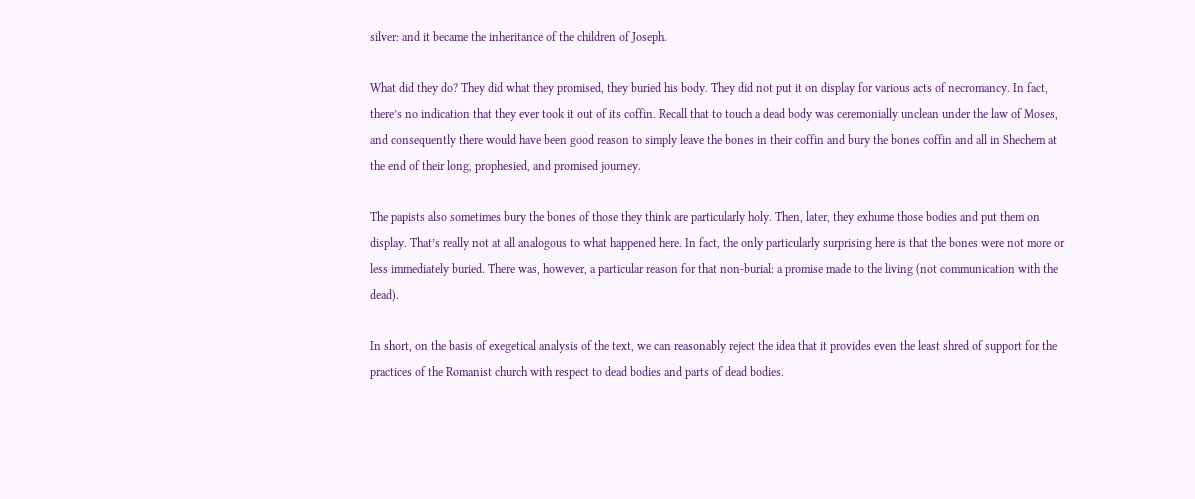silver: and it became the inheritance of the children of Joseph.

What did they do? They did what they promised, they buried his body. They did not put it on display for various acts of necromancy. In fact, there’s no indication that they ever took it out of its coffin. Recall that to touch a dead body was ceremonially unclean under the law of Moses, and consequently there would have been good reason to simply leave the bones in their coffin and bury the bones coffin and all in Shechem at the end of their long, prophesied, and promised journey.

The papists also sometimes bury the bones of those they think are particularly holy. Then, later, they exhume those bodies and put them on display. That’s really not at all analogous to what happened here. In fact, the only particularly surprising here is that the bones were not more or less immediately buried. There was, however, a particular reason for that non-burial: a promise made to the living (not communication with the dead).

In short, on the basis of exegetical analysis of the text, we can reasonably reject the idea that it provides even the least shred of support for the practices of the Romanist church with respect to dead bodies and parts of dead bodies.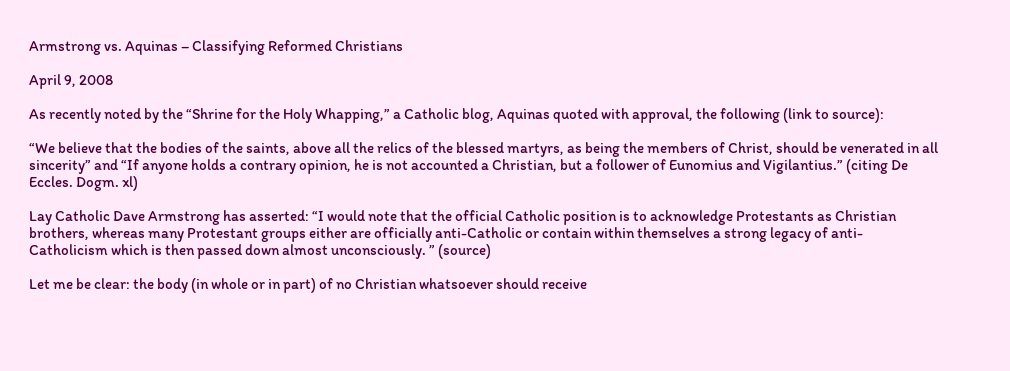Armstrong vs. Aquinas – Classifying Reformed Christians

April 9, 2008

As recently noted by the “Shrine for the Holy Whapping,” a Catholic blog, Aquinas quoted with approval, the following (link to source):

“We believe that the bodies of the saints, above all the relics of the blessed martyrs, as being the members of Christ, should be venerated in all sincerity” and “If anyone holds a contrary opinion, he is not accounted a Christian, but a follower of Eunomius and Vigilantius.” (citing De Eccles. Dogm. xl)

Lay Catholic Dave Armstrong has asserted: “I would note that the official Catholic position is to acknowledge Protestants as Christian brothers, whereas many Protestant groups either are officially anti-Catholic or contain within themselves a strong legacy of anti-Catholicism which is then passed down almost unconsciously. ” (source)

Let me be clear: the body (in whole or in part) of no Christian whatsoever should receive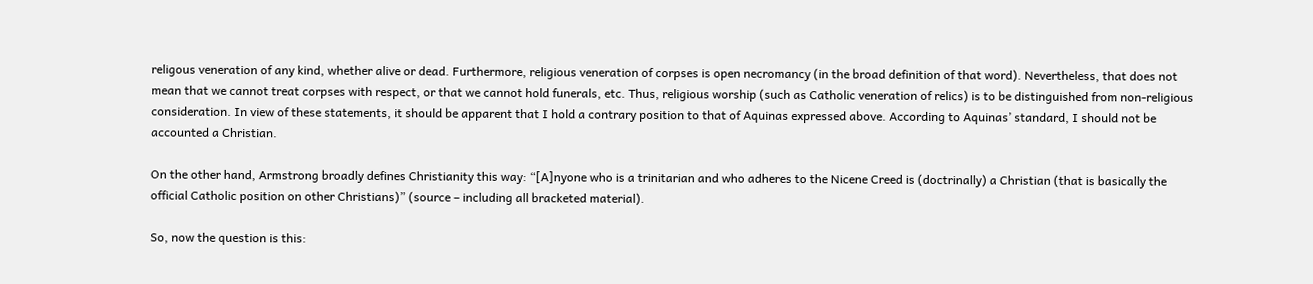religous veneration of any kind, whether alive or dead. Furthermore, religious veneration of corpses is open necromancy (in the broad definition of that word). Nevertheless, that does not mean that we cannot treat corpses with respect, or that we cannot hold funerals, etc. Thus, religious worship (such as Catholic veneration of relics) is to be distinguished from non-religious consideration. In view of these statements, it should be apparent that I hold a contrary position to that of Aquinas expressed above. According to Aquinas’ standard, I should not be accounted a Christian.

On the other hand, Armstrong broadly defines Christianity this way: “[A]nyone who is a trinitarian and who adheres to the Nicene Creed is (doctrinally) a Christian (that is basically the official Catholic position on other Christians)” (source – including all bracketed material).

So, now the question is this: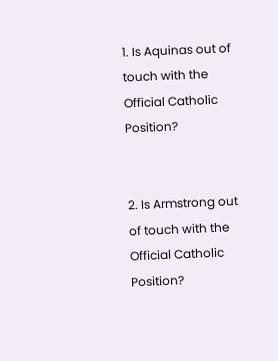1. Is Aquinas out of touch with the Official Catholic Position?


2. Is Armstrong out of touch with the Official Catholic Position?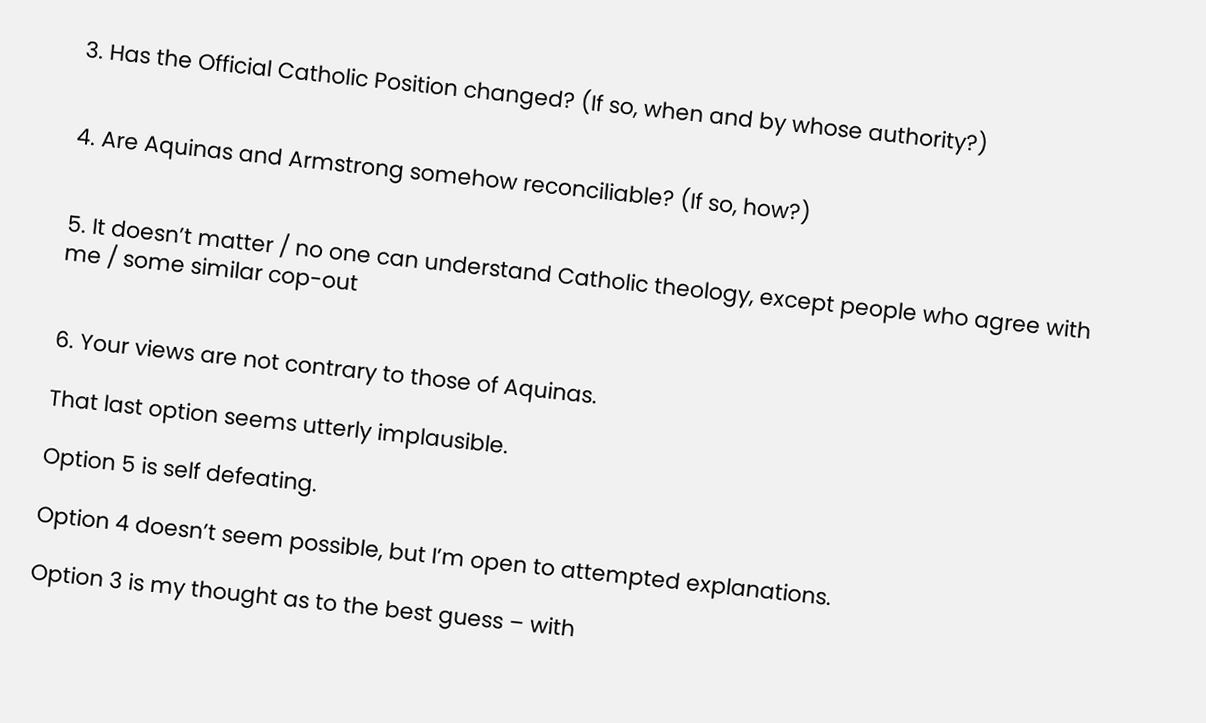3. Has the Official Catholic Position changed? (If so, when and by whose authority?)


4. Are Aquinas and Armstrong somehow reconciliable? (If so, how?)


5. It doesn’t matter / no one can understand Catholic theology, except people who agree with me / some similar cop-out


6. Your views are not contrary to those of Aquinas.

That last option seems utterly implausible.

Option 5 is self defeating.

Option 4 doesn’t seem possible, but I’m open to attempted explanations.

Option 3 is my thought as to the best guess – with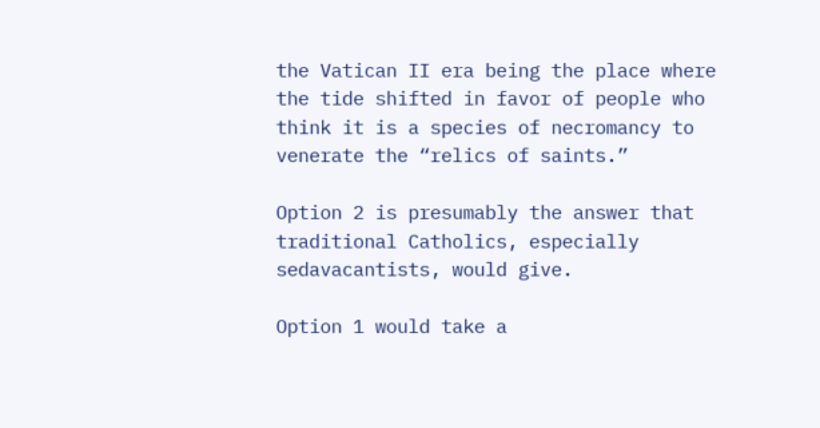the Vatican II era being the place where the tide shifted in favor of people who think it is a species of necromancy to venerate the “relics of saints.”

Option 2 is presumably the answer that traditional Catholics, especially sedavacantists, would give.

Option 1 would take a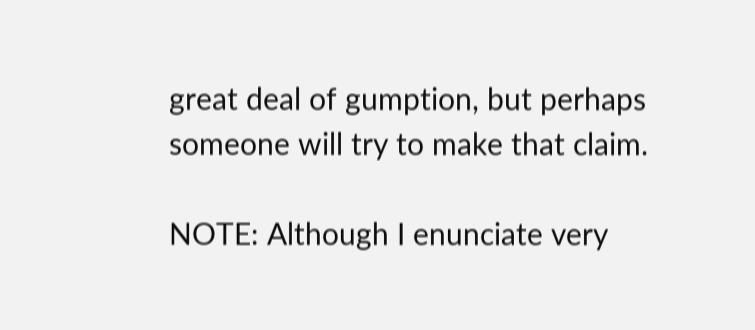great deal of gumption, but perhaps someone will try to make that claim.

NOTE: Although I enunciate very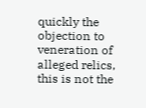quickly the objection to veneration of alleged relics, this is not the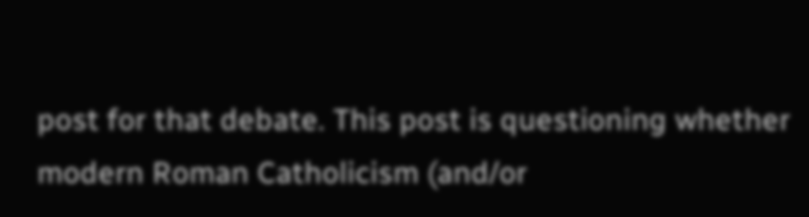post for that debate. This post is questioning whether modern Roman Catholicism (and/or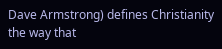Dave Armstrong) defines Christianity the way that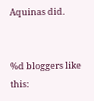Aquinas did.


%d bloggers like this: